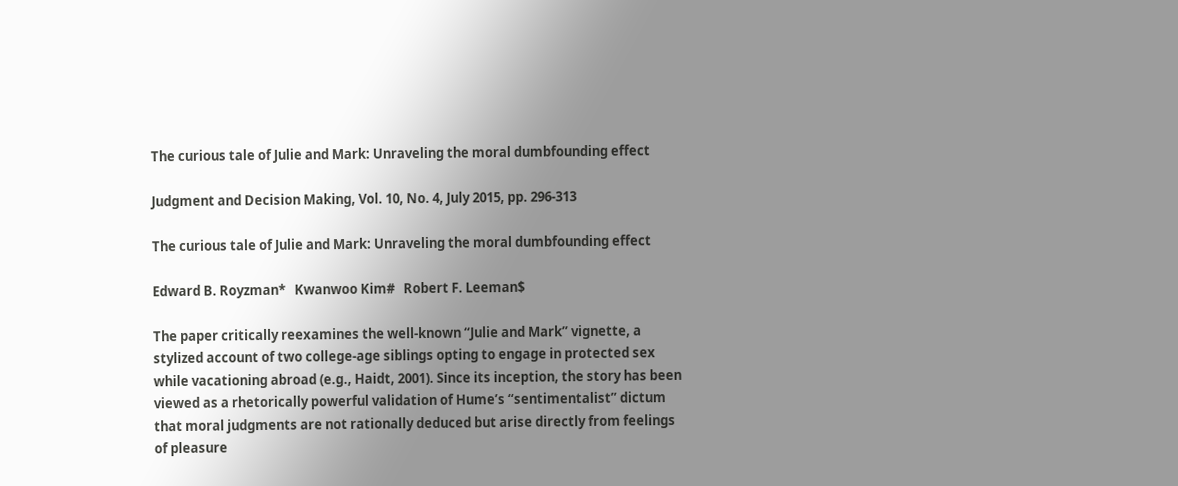The curious tale of Julie and Mark: Unraveling the moral dumbfounding effect

Judgment and Decision Making, Vol. 10, No. 4, July 2015, pp. 296-313

The curious tale of Julie and Mark: Unraveling the moral dumbfounding effect

Edward B. Royzman*   Kwanwoo Kim#   Robert F. Leeman$

The paper critically reexamines the well-known “Julie and Mark” vignette, a stylized account of two college-age siblings opting to engage in protected sex while vacationing abroad (e.g., Haidt, 2001). Since its inception, the story has been viewed as a rhetorically powerful validation of Hume’s “sentimentalist” dictum that moral judgments are not rationally deduced but arise directly from feelings of pleasure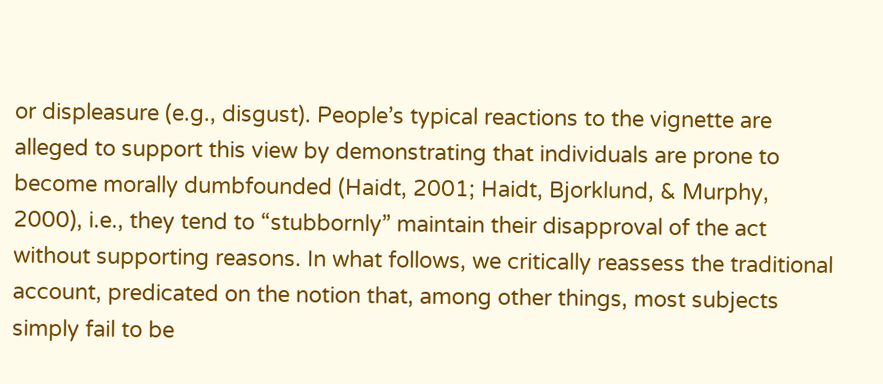or displeasure (e.g., disgust). People’s typical reactions to the vignette are alleged to support this view by demonstrating that individuals are prone to become morally dumbfounded (Haidt, 2001; Haidt, Bjorklund, & Murphy, 2000), i.e., they tend to “stubbornly” maintain their disapproval of the act without supporting reasons. In what follows, we critically reassess the traditional account, predicated on the notion that, among other things, most subjects simply fail to be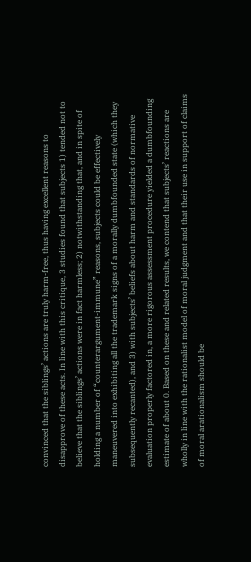convinced that the siblings’ actions are truly harm-free, thus having excellent reasons to disapprove of these acts. In line with this critique, 3 studies found that subjects 1) tended not to believe that the siblings’ actions were in fact harmless; 2) notwithstanding that, and in spite of holding a number of “counterargument-immune” reasons, subjects could be effectively maneuvered into exhibiting all the trademark signs of a morally dumbfounded state (which they subsequently recanted), and 3) with subjects’ beliefs about harm and standards of normative evaluation properly factored in, a more rigorous assessment procedure yielded a dumbfounding estimate of about 0. Based on these and related results, we contend that subjects’ reactions are wholly in line with the rationalist model of moral judgment and that their use in support of claims of moral arationalism should be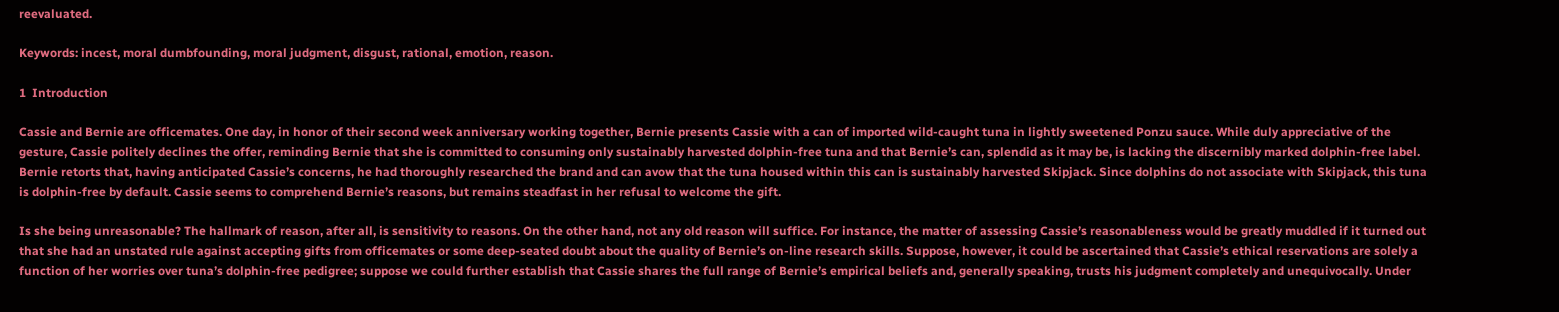reevaluated.

Keywords: incest, moral dumbfounding, moral judgment, disgust, rational, emotion, reason.

1  Introduction

Cassie and Bernie are officemates. One day, in honor of their second week anniversary working together, Bernie presents Cassie with a can of imported wild-caught tuna in lightly sweetened Ponzu sauce. While duly appreciative of the gesture, Cassie politely declines the offer, reminding Bernie that she is committed to consuming only sustainably harvested dolphin-free tuna and that Bernie’s can, splendid as it may be, is lacking the discernibly marked dolphin-free label. Bernie retorts that, having anticipated Cassie’s concerns, he had thoroughly researched the brand and can avow that the tuna housed within this can is sustainably harvested Skipjack. Since dolphins do not associate with Skipjack, this tuna is dolphin-free by default. Cassie seems to comprehend Bernie’s reasons, but remains steadfast in her refusal to welcome the gift.

Is she being unreasonable? The hallmark of reason, after all, is sensitivity to reasons. On the other hand, not any old reason will suffice. For instance, the matter of assessing Cassie’s reasonableness would be greatly muddled if it turned out that she had an unstated rule against accepting gifts from officemates or some deep-seated doubt about the quality of Bernie’s on-line research skills. Suppose, however, it could be ascertained that Cassie’s ethical reservations are solely a function of her worries over tuna’s dolphin-free pedigree; suppose we could further establish that Cassie shares the full range of Bernie’s empirical beliefs and, generally speaking, trusts his judgment completely and unequivocally. Under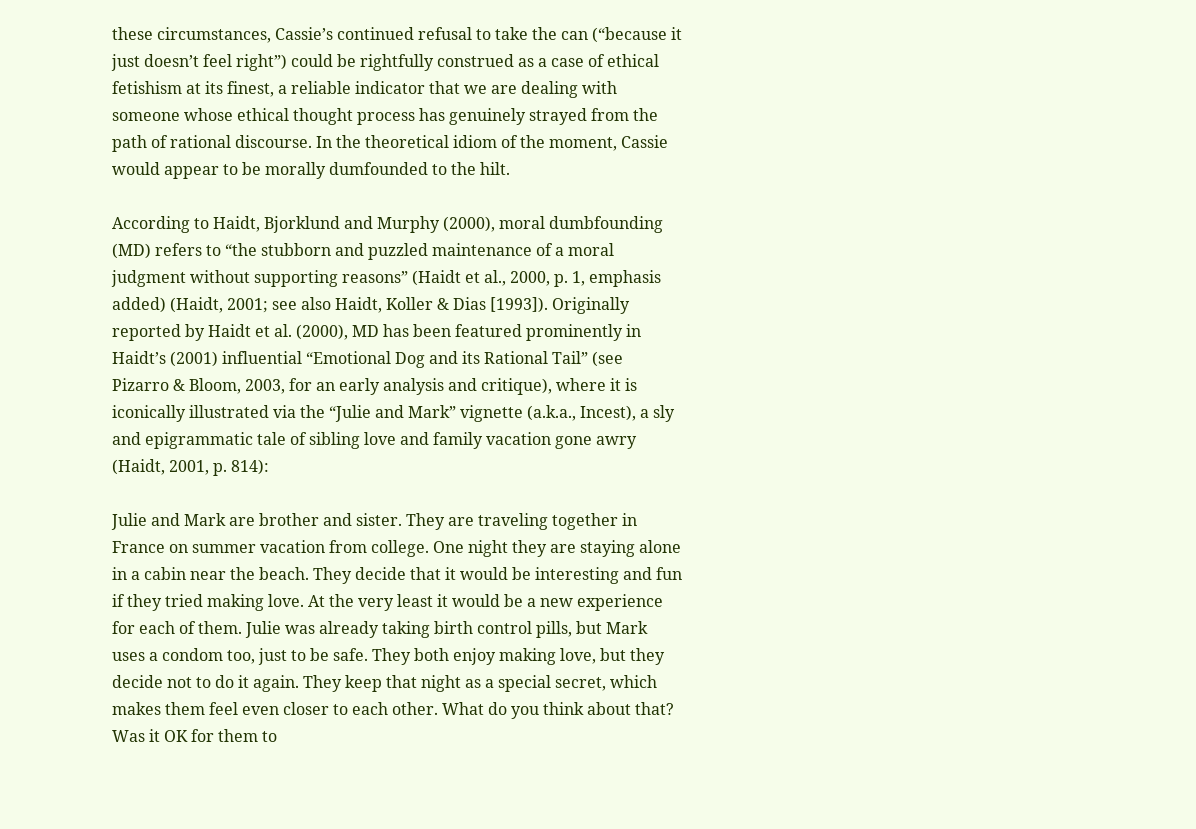these circumstances, Cassie’s continued refusal to take the can (“because it just doesn’t feel right”) could be rightfully construed as a case of ethical fetishism at its finest, a reliable indicator that we are dealing with someone whose ethical thought process has genuinely strayed from the path of rational discourse. In the theoretical idiom of the moment, Cassie would appear to be morally dumfounded to the hilt.

According to Haidt, Bjorklund and Murphy (2000), moral dumbfounding (MD) refers to “the stubborn and puzzled maintenance of a moral judgment without supporting reasons” (Haidt et al., 2000, p. 1, emphasis added) (Haidt, 2001; see also Haidt, Koller & Dias [1993]). Originally reported by Haidt et al. (2000), MD has been featured prominently in Haidt’s (2001) influential “Emotional Dog and its Rational Tail” (see Pizarro & Bloom, 2003, for an early analysis and critique), where it is iconically illustrated via the “Julie and Mark” vignette (a.k.a., Incest), a sly and epigrammatic tale of sibling love and family vacation gone awry (Haidt, 2001, p. 814):

Julie and Mark are brother and sister. They are traveling together in France on summer vacation from college. One night they are staying alone in a cabin near the beach. They decide that it would be interesting and fun if they tried making love. At the very least it would be a new experience for each of them. Julie was already taking birth control pills, but Mark uses a condom too, just to be safe. They both enjoy making love, but they decide not to do it again. They keep that night as a special secret, which makes them feel even closer to each other. What do you think about that? Was it OK for them to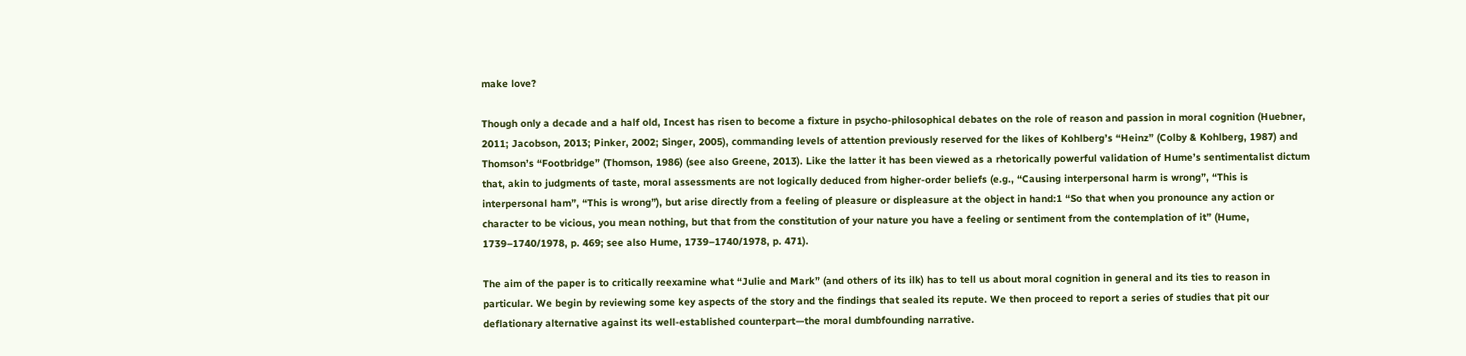make love?

Though only a decade and a half old, Incest has risen to become a fixture in psycho-philosophical debates on the role of reason and passion in moral cognition (Huebner, 2011; Jacobson, 2013; Pinker, 2002; Singer, 2005), commanding levels of attention previously reserved for the likes of Kohlberg’s “Heinz” (Colby & Kohlberg, 1987) and Thomson’s “Footbridge” (Thomson, 1986) (see also Greene, 2013). Like the latter it has been viewed as a rhetorically powerful validation of Hume’s sentimentalist dictum that, akin to judgments of taste, moral assessments are not logically deduced from higher-order beliefs (e.g., “Causing interpersonal harm is wrong”, “This is interpersonal ham”, “This is wrong”), but arise directly from a feeling of pleasure or displeasure at the object in hand:1 “So that when you pronounce any action or character to be vicious, you mean nothing, but that from the constitution of your nature you have a feeling or sentiment from the contemplation of it” (Hume, 1739–1740/1978, p. 469; see also Hume, 1739–1740/1978, p. 471).

The aim of the paper is to critically reexamine what “Julie and Mark” (and others of its ilk) has to tell us about moral cognition in general and its ties to reason in particular. We begin by reviewing some key aspects of the story and the findings that sealed its repute. We then proceed to report a series of studies that pit our deflationary alternative against its well-established counterpart—the moral dumbfounding narrative.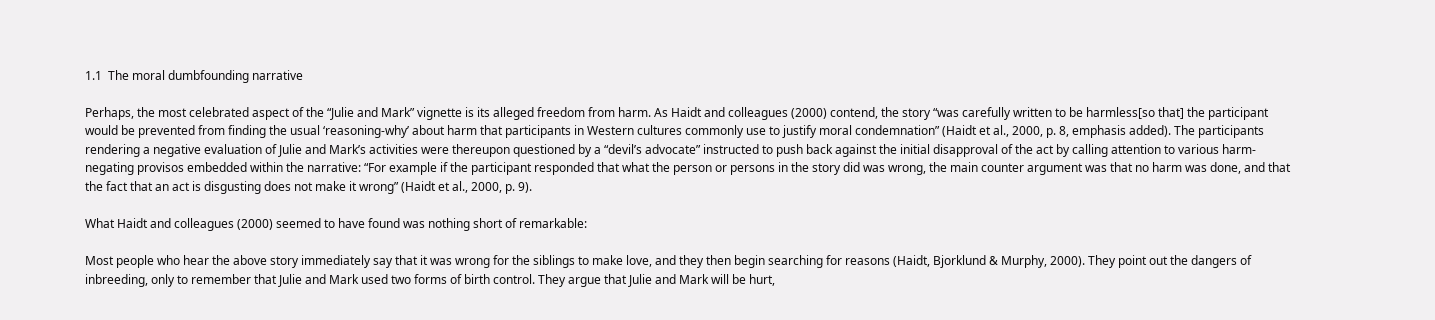1.1  The moral dumbfounding narrative

Perhaps, the most celebrated aspect of the “Julie and Mark” vignette is its alleged freedom from harm. As Haidt and colleagues (2000) contend, the story “was carefully written to be harmless[so that] the participant would be prevented from finding the usual ‘reasoning-why’ about harm that participants in Western cultures commonly use to justify moral condemnation” (Haidt et al., 2000, p. 8, emphasis added). The participants rendering a negative evaluation of Julie and Mark’s activities were thereupon questioned by a “devil’s advocate” instructed to push back against the initial disapproval of the act by calling attention to various harm-negating provisos embedded within the narrative: “For example if the participant responded that what the person or persons in the story did was wrong, the main counter argument was that no harm was done, and that the fact that an act is disgusting does not make it wrong” (Haidt et al., 2000, p. 9).

What Haidt and colleagues (2000) seemed to have found was nothing short of remarkable:

Most people who hear the above story immediately say that it was wrong for the siblings to make love, and they then begin searching for reasons (Haidt, Bjorklund & Murphy, 2000). They point out the dangers of inbreeding, only to remember that Julie and Mark used two forms of birth control. They argue that Julie and Mark will be hurt,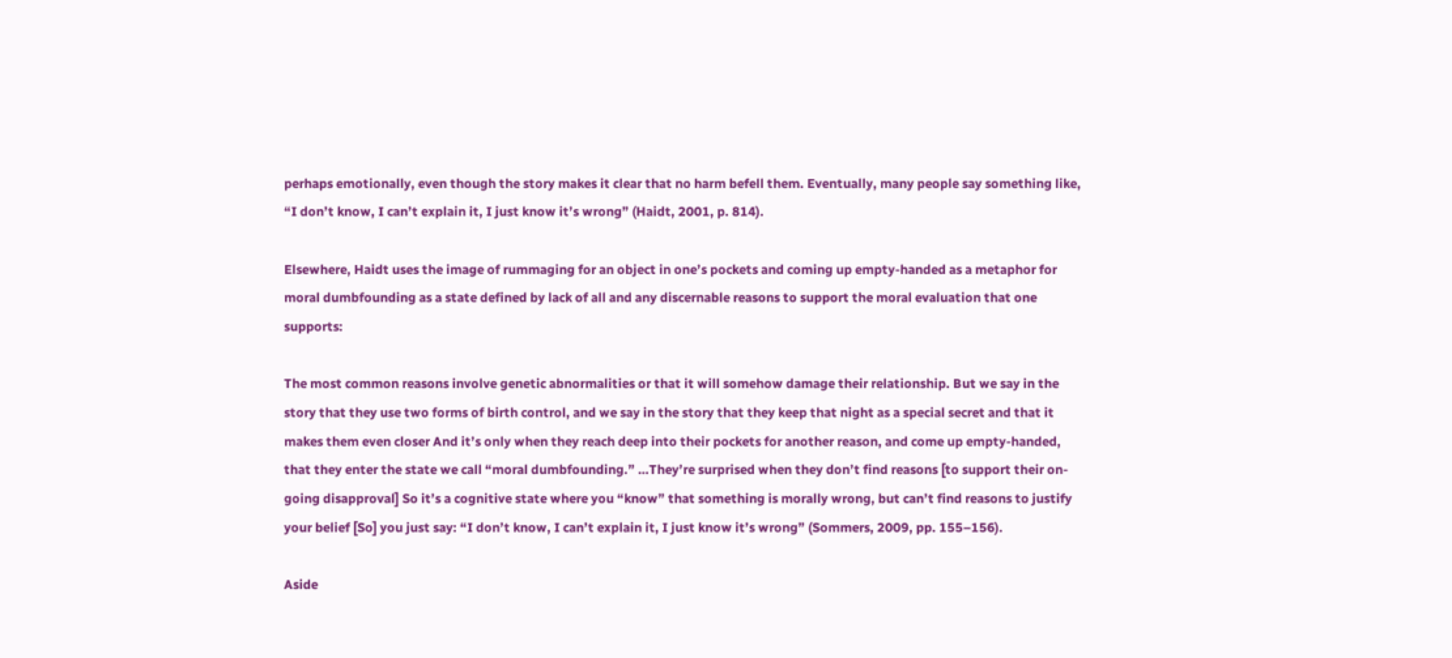perhaps emotionally, even though the story makes it clear that no harm befell them. Eventually, many people say something like, “I don’t know, I can’t explain it, I just know it’s wrong” (Haidt, 2001, p. 814).

Elsewhere, Haidt uses the image of rummaging for an object in one’s pockets and coming up empty-handed as a metaphor for moral dumbfounding as a state defined by lack of all and any discernable reasons to support the moral evaluation that one supports:

The most common reasons involve genetic abnormalities or that it will somehow damage their relationship. But we say in the story that they use two forms of birth control, and we say in the story that they keep that night as a special secret and that it makes them even closer And it’s only when they reach deep into their pockets for another reason, and come up empty-handed, that they enter the state we call “moral dumbfounding.” …They’re surprised when they don’t find reasons [to support their on-going disapproval] So it’s a cognitive state where you “know” that something is morally wrong, but can’t find reasons to justify your belief [So] you just say: “I don’t know, I can’t explain it, I just know it’s wrong” (Sommers, 2009, pp. 155–156).

Aside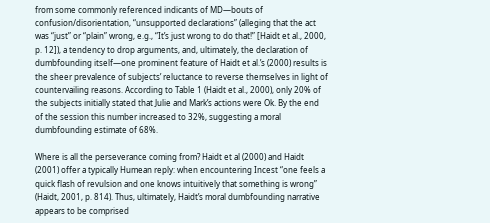from some commonly referenced indicants of MD—bouts of confusion/disorientation, “unsupported declarations” (alleging that the act was “just” or “plain” wrong, e.g., “It’s just wrong to do that!” [Haidt et al., 2000, p. 12]), a tendency to drop arguments, and, ultimately, the declaration of dumbfounding itself—one prominent feature of Haidt et al.’s (2000) results is the sheer prevalence of subjects’ reluctance to reverse themselves in light of countervailing reasons. According to Table 1 (Haidt et al., 2000), only 20% of the subjects initially stated that Julie and Mark’s actions were Ok. By the end of the session this number increased to 32%, suggesting a moral dumbfounding estimate of 68%.

Where is all the perseverance coming from? Haidt et al (2000) and Haidt (2001) offer a typically Humean reply: when encountering Incest “one feels a quick flash of revulsion and one knows intuitively that something is wrong” (Haidt, 2001, p. 814). Thus, ultimately, Haidt’s moral dumbfounding narrative appears to be comprised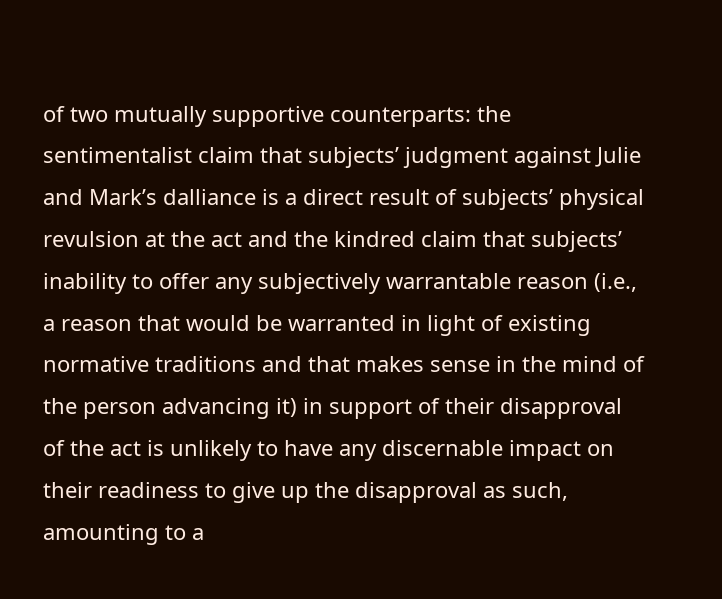of two mutually supportive counterparts: the sentimentalist claim that subjects’ judgment against Julie and Mark’s dalliance is a direct result of subjects’ physical revulsion at the act and the kindred claim that subjects’ inability to offer any subjectively warrantable reason (i.e., a reason that would be warranted in light of existing normative traditions and that makes sense in the mind of the person advancing it) in support of their disapproval of the act is unlikely to have any discernable impact on their readiness to give up the disapproval as such, amounting to a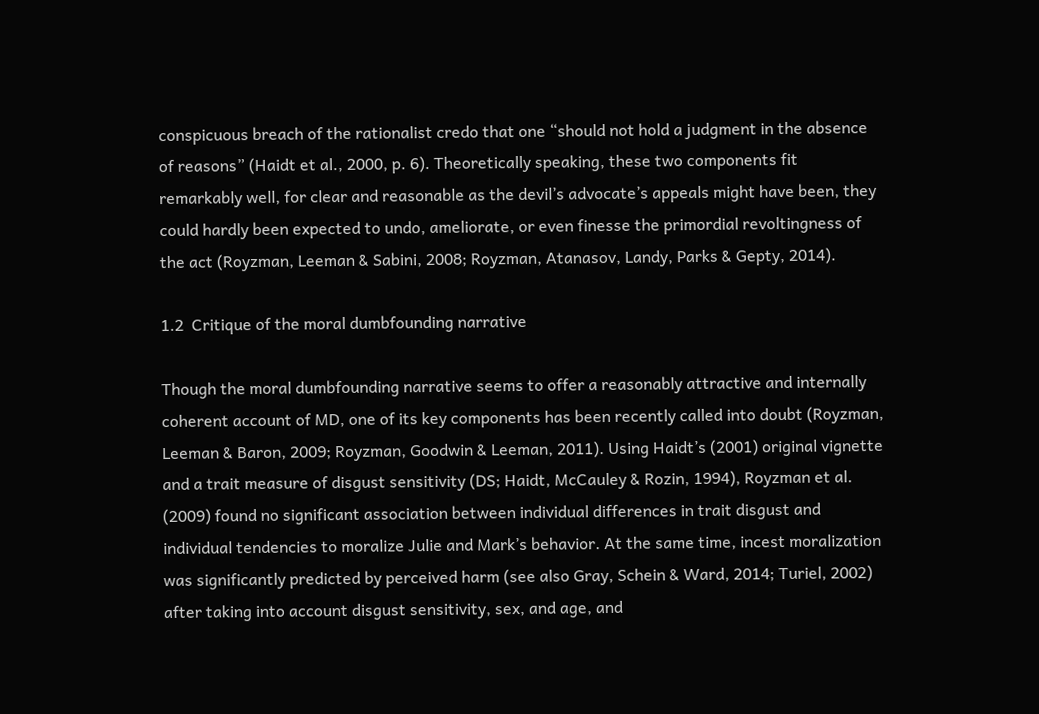conspicuous breach of the rationalist credo that one “should not hold a judgment in the absence of reasons” (Haidt et al., 2000, p. 6). Theoretically speaking, these two components fit remarkably well, for clear and reasonable as the devil’s advocate’s appeals might have been, they could hardly been expected to undo, ameliorate, or even finesse the primordial revoltingness of the act (Royzman, Leeman & Sabini, 2008; Royzman, Atanasov, Landy, Parks & Gepty, 2014).

1.2  Critique of the moral dumbfounding narrative

Though the moral dumbfounding narrative seems to offer a reasonably attractive and internally coherent account of MD, one of its key components has been recently called into doubt (Royzman, Leeman & Baron, 2009; Royzman, Goodwin & Leeman, 2011). Using Haidt’s (2001) original vignette and a trait measure of disgust sensitivity (DS; Haidt, McCauley & Rozin, 1994), Royzman et al. (2009) found no significant association between individual differences in trait disgust and individual tendencies to moralize Julie and Mark’s behavior. At the same time, incest moralization was significantly predicted by perceived harm (see also Gray, Schein & Ward, 2014; Turiel, 2002) after taking into account disgust sensitivity, sex, and age, and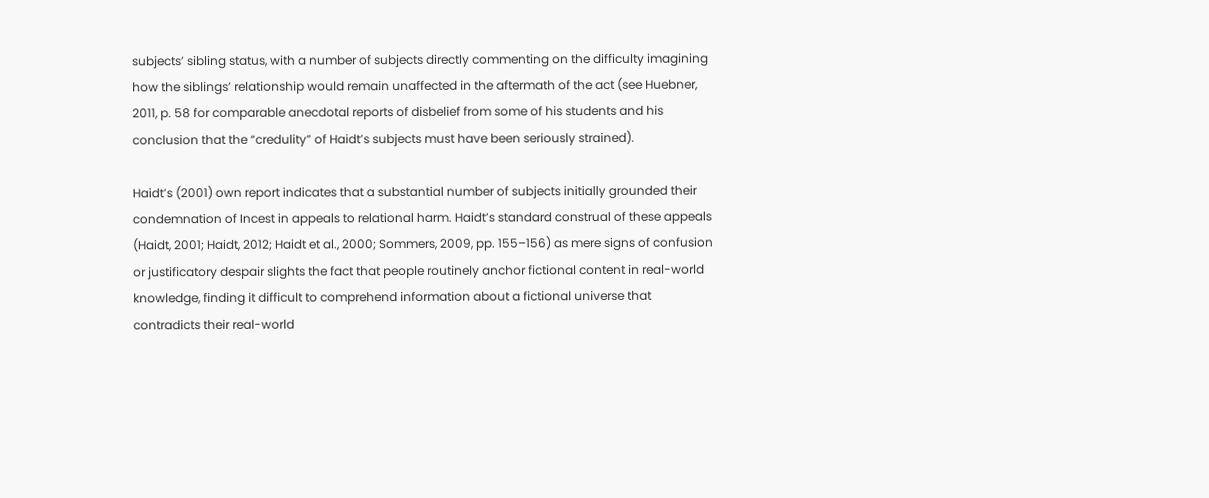subjects’ sibling status, with a number of subjects directly commenting on the difficulty imagining how the siblings’ relationship would remain unaffected in the aftermath of the act (see Huebner, 2011, p. 58 for comparable anecdotal reports of disbelief from some of his students and his conclusion that the “credulity” of Haidt’s subjects must have been seriously strained).

Haidt’s (2001) own report indicates that a substantial number of subjects initially grounded their condemnation of Incest in appeals to relational harm. Haidt’s standard construal of these appeals (Haidt, 2001; Haidt, 2012; Haidt et al., 2000; Sommers, 2009, pp. 155–156) as mere signs of confusion or justificatory despair slights the fact that people routinely anchor fictional content in real-world knowledge, finding it difficult to comprehend information about a fictional universe that contradicts their real-world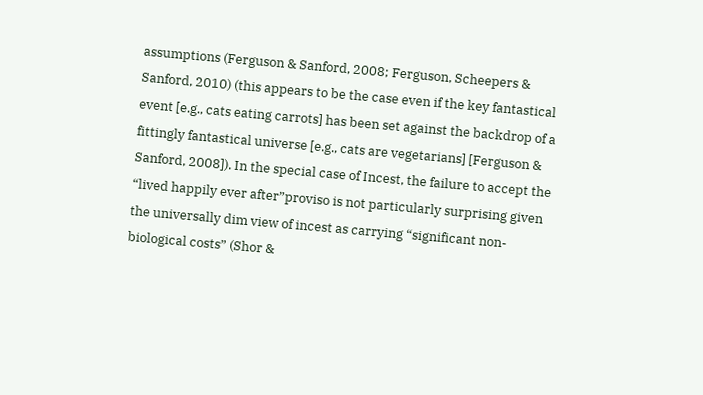assumptions (Ferguson & Sanford, 2008; Ferguson, Scheepers & Sanford, 2010) (this appears to be the case even if the key fantastical event [e.g., cats eating carrots] has been set against the backdrop of a fittingly fantastical universe [e.g., cats are vegetarians] [Ferguson & Sanford, 2008]). In the special case of Incest, the failure to accept the “lived happily ever after”proviso is not particularly surprising given the universally dim view of incest as carrying “significant non-biological costs” (Shor &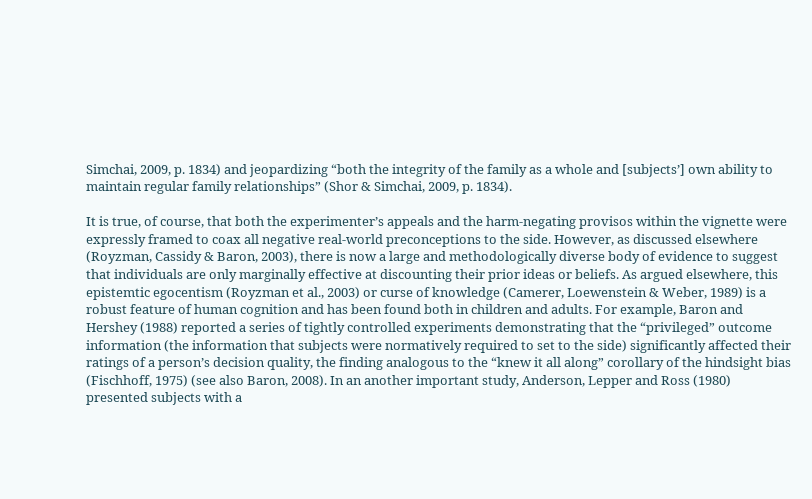Simchai, 2009, p. 1834) and jeopardizing “both the integrity of the family as a whole and [subjects’] own ability to maintain regular family relationships” (Shor & Simchai, 2009, p. 1834).

It is true, of course, that both the experimenter’s appeals and the harm-negating provisos within the vignette were expressly framed to coax all negative real-world preconceptions to the side. However, as discussed elsewhere (Royzman, Cassidy & Baron, 2003), there is now a large and methodologically diverse body of evidence to suggest that individuals are only marginally effective at discounting their prior ideas or beliefs. As argued elsewhere, this epistemtic egocentism (Royzman et al., 2003) or curse of knowledge (Camerer, Loewenstein & Weber, 1989) is a robust feature of human cognition and has been found both in children and adults. For example, Baron and Hershey (1988) reported a series of tightly controlled experiments demonstrating that the “privileged” outcome information (the information that subjects were normatively required to set to the side) significantly affected their ratings of a person’s decision quality, the finding analogous to the “knew it all along” corollary of the hindsight bias (Fischhoff, 1975) (see also Baron, 2008). In an another important study, Anderson, Lepper and Ross (1980) presented subjects with a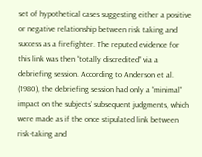set of hypothetical cases suggesting either a positive or negative relationship between risk taking and success as a firefighter. The reputed evidence for this link was then “totally discredited” via a debriefing session. According to Anderson et al. (1980), the debriefing session had only a “minimal” impact on the subjects’ subsequent judgments, which were made as if the once stipulated link between risk-taking and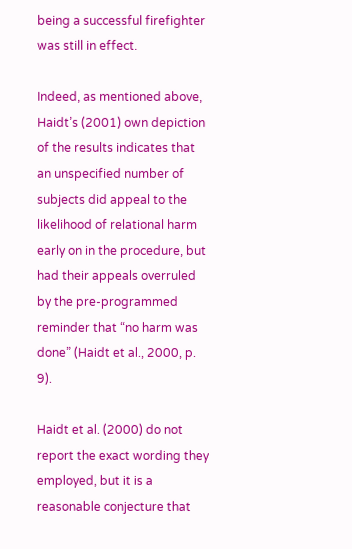being a successful firefighter was still in effect.

Indeed, as mentioned above, Haidt’s (2001) own depiction of the results indicates that an unspecified number of subjects did appeal to the likelihood of relational harm early on in the procedure, but had their appeals overruled by the pre-programmed reminder that “no harm was done” (Haidt et al., 2000, p. 9).

Haidt et al. (2000) do not report the exact wording they employed, but it is a reasonable conjecture that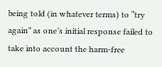being told (in whatever terms) to “try again” as one’s initial response failed to take into account the harm-free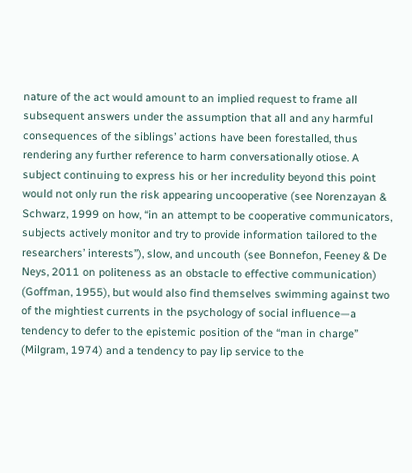nature of the act would amount to an implied request to frame all subsequent answers under the assumption that all and any harmful consequences of the siblings’ actions have been forestalled, thus rendering any further reference to harm conversationally otiose. A subject continuing to express his or her incredulity beyond this point would not only run the risk appearing uncooperative (see Norenzayan & Schwarz, 1999 on how, “in an attempt to be cooperative communicators, subjects actively monitor and try to provide information tailored to the researchers’ interests”), slow, and uncouth (see Bonnefon, Feeney & De Neys, 2011 on politeness as an obstacle to effective communication) (Goffman, 1955), but would also find themselves swimming against two of the mightiest currents in the psychology of social influence—a tendency to defer to the epistemic position of the “man in charge” (Milgram, 1974) and a tendency to pay lip service to the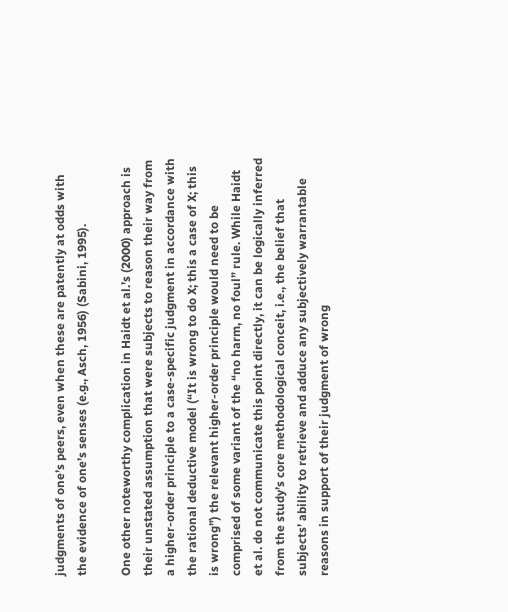judgments of one’s peers, even when these are patently at odds with the evidence of one’s senses (e.g., Asch, 1956) (Sabini, 1995).

One other noteworthy complication in Haidt et al.’s (2000) approach is their unstated assumption that were subjects to reason their way from a higher-order principle to a case-specific judgment in accordance with the rational deductive model (“It is wrong to do X; this a case of X; this is wrong”) the relevant higher-order principle would need to be comprised of some variant of the “no harm, no foul” rule. While Haidt et al. do not communicate this point directly, it can be logically inferred from the study’s core methodological conceit, i.e., the belief that subjects’ ability to retrieve and adduce any subjectively warrantable reasons in support of their judgment of wrong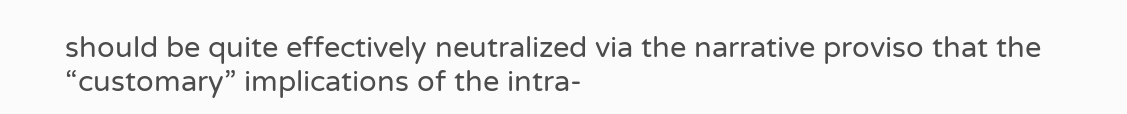should be quite effectively neutralized via the narrative proviso that the “customary” implications of the intra-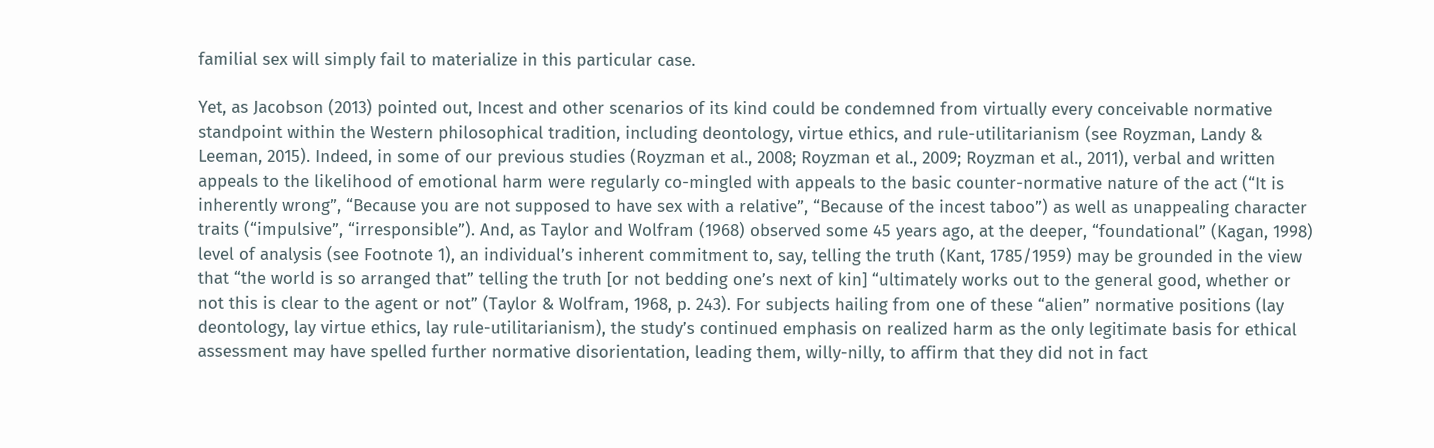familial sex will simply fail to materialize in this particular case.

Yet, as Jacobson (2013) pointed out, Incest and other scenarios of its kind could be condemned from virtually every conceivable normative standpoint within the Western philosophical tradition, including deontology, virtue ethics, and rule-utilitarianism (see Royzman, Landy & Leeman, 2015). Indeed, in some of our previous studies (Royzman et al., 2008; Royzman et al., 2009; Royzman et al., 2011), verbal and written appeals to the likelihood of emotional harm were regularly co-mingled with appeals to the basic counter-normative nature of the act (“It is inherently wrong”, “Because you are not supposed to have sex with a relative”, “Because of the incest taboo”) as well as unappealing character traits (“impulsive”, “irresponsible”). And, as Taylor and Wolfram (1968) observed some 45 years ago, at the deeper, “foundational” (Kagan, 1998) level of analysis (see Footnote 1), an individual’s inherent commitment to, say, telling the truth (Kant, 1785/1959) may be grounded in the view that “the world is so arranged that” telling the truth [or not bedding one’s next of kin] “ultimately works out to the general good, whether or not this is clear to the agent or not” (Taylor & Wolfram, 1968, p. 243). For subjects hailing from one of these “alien” normative positions (lay deontology, lay virtue ethics, lay rule-utilitarianism), the study’s continued emphasis on realized harm as the only legitimate basis for ethical assessment may have spelled further normative disorientation, leading them, willy-nilly, to affirm that they did not in fact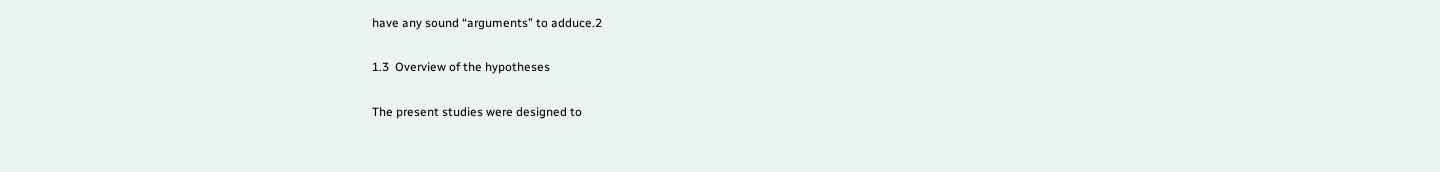have any sound “arguments” to adduce.2

1.3  Overview of the hypotheses

The present studies were designed to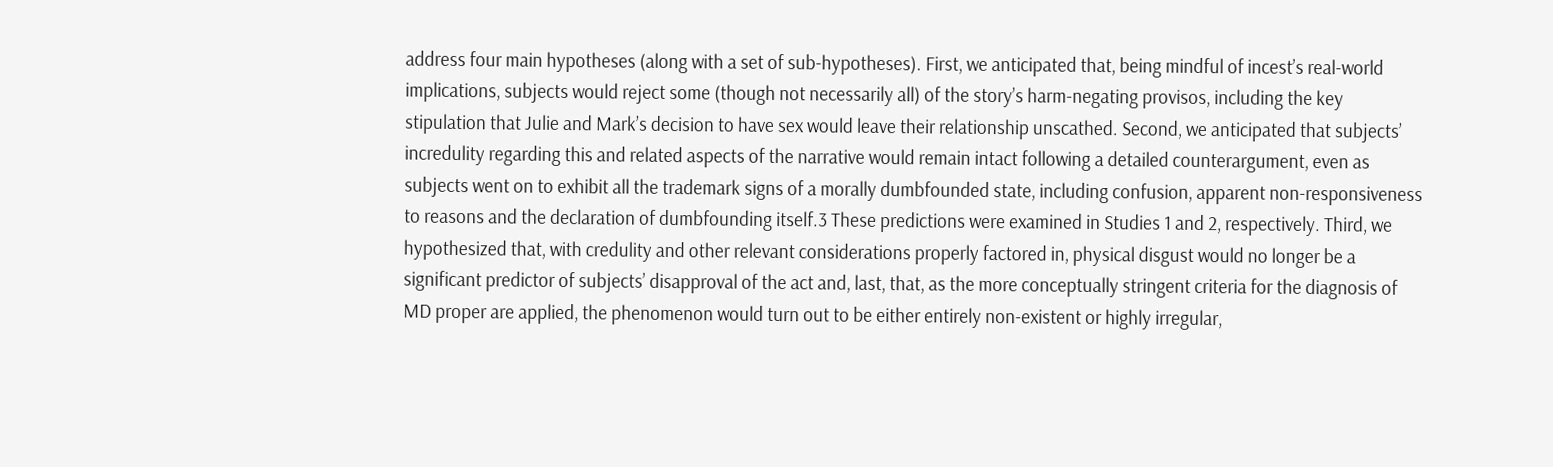address four main hypotheses (along with a set of sub-hypotheses). First, we anticipated that, being mindful of incest’s real-world implications, subjects would reject some (though not necessarily all) of the story’s harm-negating provisos, including the key stipulation that Julie and Mark’s decision to have sex would leave their relationship unscathed. Second, we anticipated that subjects’ incredulity regarding this and related aspects of the narrative would remain intact following a detailed counterargument, even as subjects went on to exhibit all the trademark signs of a morally dumbfounded state, including confusion, apparent non-responsiveness to reasons and the declaration of dumbfounding itself.3 These predictions were examined in Studies 1 and 2, respectively. Third, we hypothesized that, with credulity and other relevant considerations properly factored in, physical disgust would no longer be a significant predictor of subjects’ disapproval of the act and, last, that, as the more conceptually stringent criteria for the diagnosis of MD proper are applied, the phenomenon would turn out to be either entirely non-existent or highly irregular,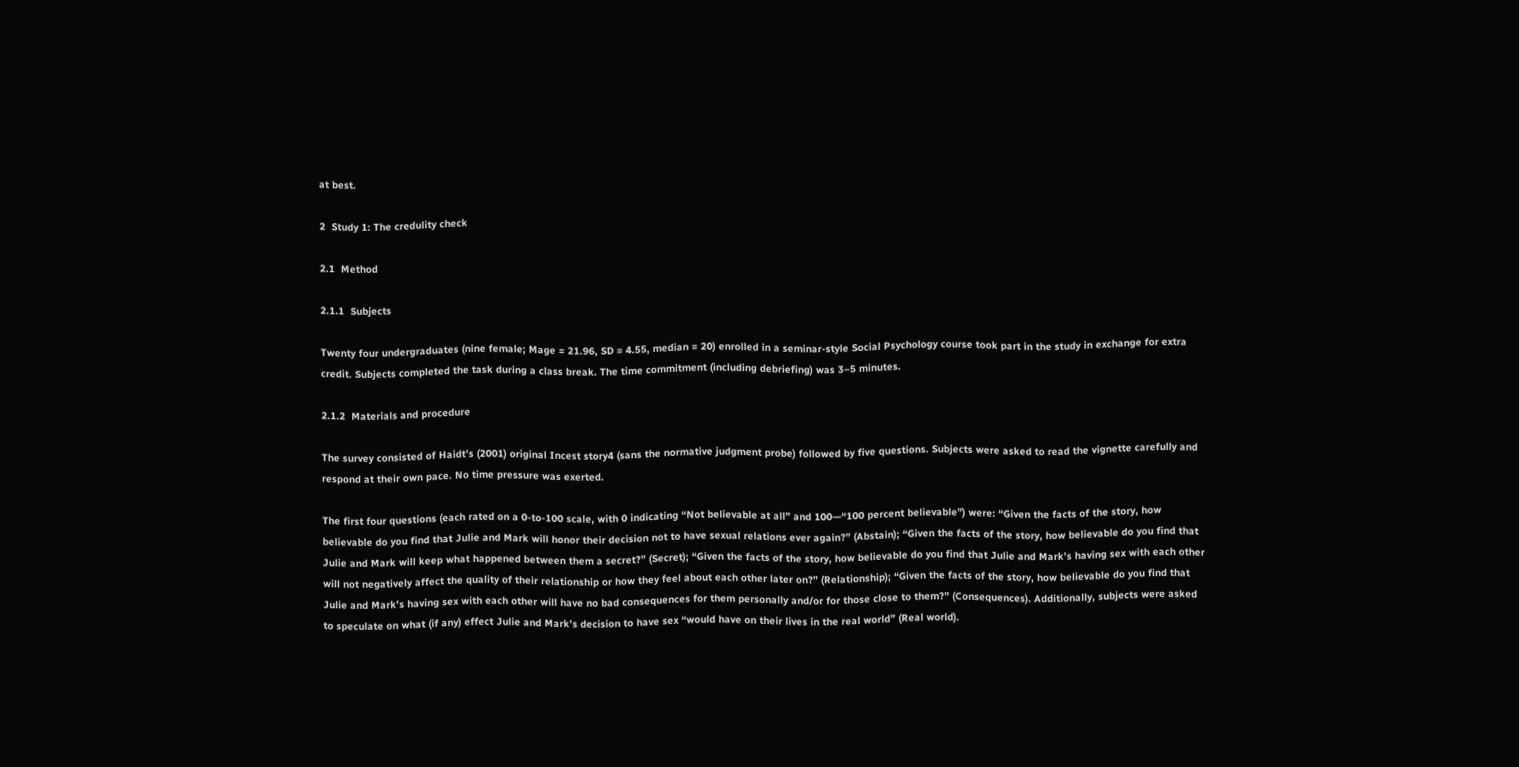at best.

2  Study 1: The credulity check

2.1  Method

2.1.1  Subjects

Twenty four undergraduates (nine female; Mage = 21.96, SD = 4.55, median = 20) enrolled in a seminar-style Social Psychology course took part in the study in exchange for extra credit. Subjects completed the task during a class break. The time commitment (including debriefing) was 3–5 minutes.

2.1.2  Materials and procedure

The survey consisted of Haidt’s (2001) original Incest story4 (sans the normative judgment probe) followed by five questions. Subjects were asked to read the vignette carefully and respond at their own pace. No time pressure was exerted.

The first four questions (each rated on a 0-to-100 scale, with 0 indicating “Not believable at all” and 100—“100 percent believable”) were: “Given the facts of the story, how believable do you find that Julie and Mark will honor their decision not to have sexual relations ever again?” (Abstain); “Given the facts of the story, how believable do you find that Julie and Mark will keep what happened between them a secret?” (Secret); “Given the facts of the story, how believable do you find that Julie and Mark’s having sex with each other will not negatively affect the quality of their relationship or how they feel about each other later on?” (Relationship); “Given the facts of the story, how believable do you find that Julie and Mark’s having sex with each other will have no bad consequences for them personally and/or for those close to them?” (Consequences). Additionally, subjects were asked to speculate on what (if any) effect Julie and Mark’s decision to have sex “would have on their lives in the real world” (Real world).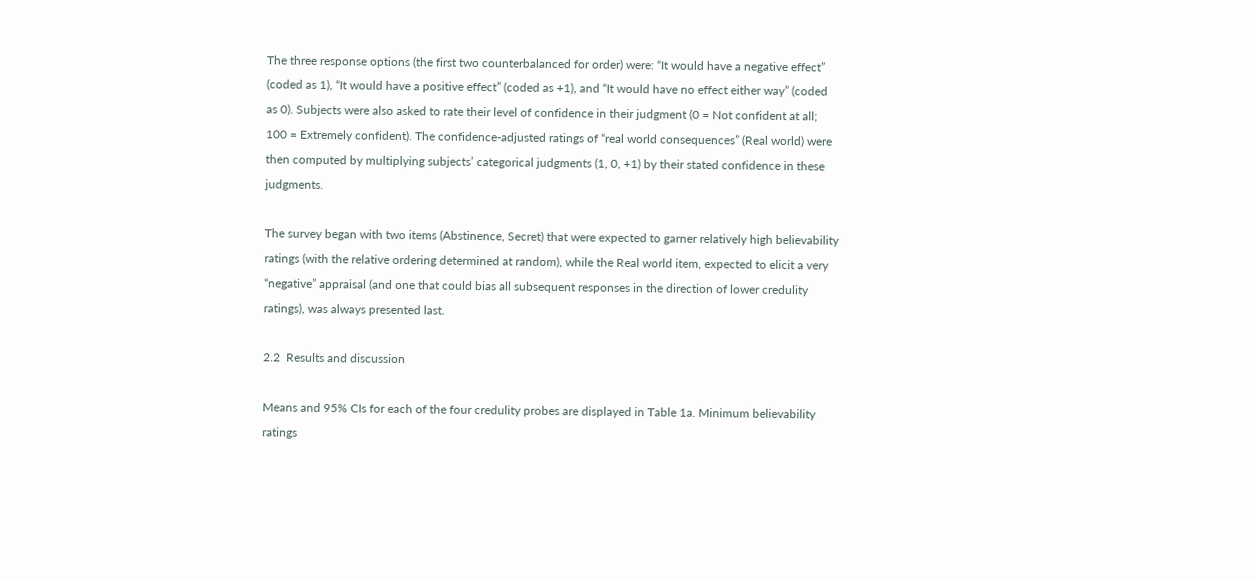The three response options (the first two counterbalanced for order) were: “It would have a negative effect” (coded as 1), “It would have a positive effect” (coded as +1), and “It would have no effect either way” (coded as 0). Subjects were also asked to rate their level of confidence in their judgment (0 = Not confident at all; 100 = Extremely confident). The confidence-adjusted ratings of “real world consequences” (Real world) were then computed by multiplying subjects’ categorical judgments (1, 0, +1) by their stated confidence in these judgments.

The survey began with two items (Abstinence, Secret) that were expected to garner relatively high believability ratings (with the relative ordering determined at random), while the Real world item, expected to elicit a very “negative” appraisal (and one that could bias all subsequent responses in the direction of lower credulity ratings), was always presented last.

2.2  Results and discussion

Means and 95% CIs for each of the four credulity probes are displayed in Table 1a. Minimum believability ratings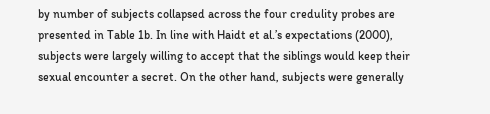by number of subjects collapsed across the four credulity probes are presented in Table 1b. In line with Haidt et al.’s expectations (2000), subjects were largely willing to accept that the siblings would keep their sexual encounter a secret. On the other hand, subjects were generally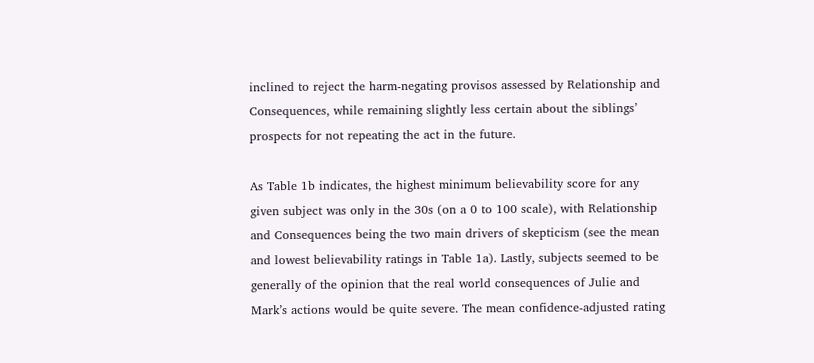inclined to reject the harm-negating provisos assessed by Relationship and Consequences, while remaining slightly less certain about the siblings’ prospects for not repeating the act in the future.

As Table 1b indicates, the highest minimum believability score for any given subject was only in the 30s (on a 0 to 100 scale), with Relationship and Consequences being the two main drivers of skepticism (see the mean and lowest believability ratings in Table 1a). Lastly, subjects seemed to be generally of the opinion that the real world consequences of Julie and Mark’s actions would be quite severe. The mean confidence-adjusted rating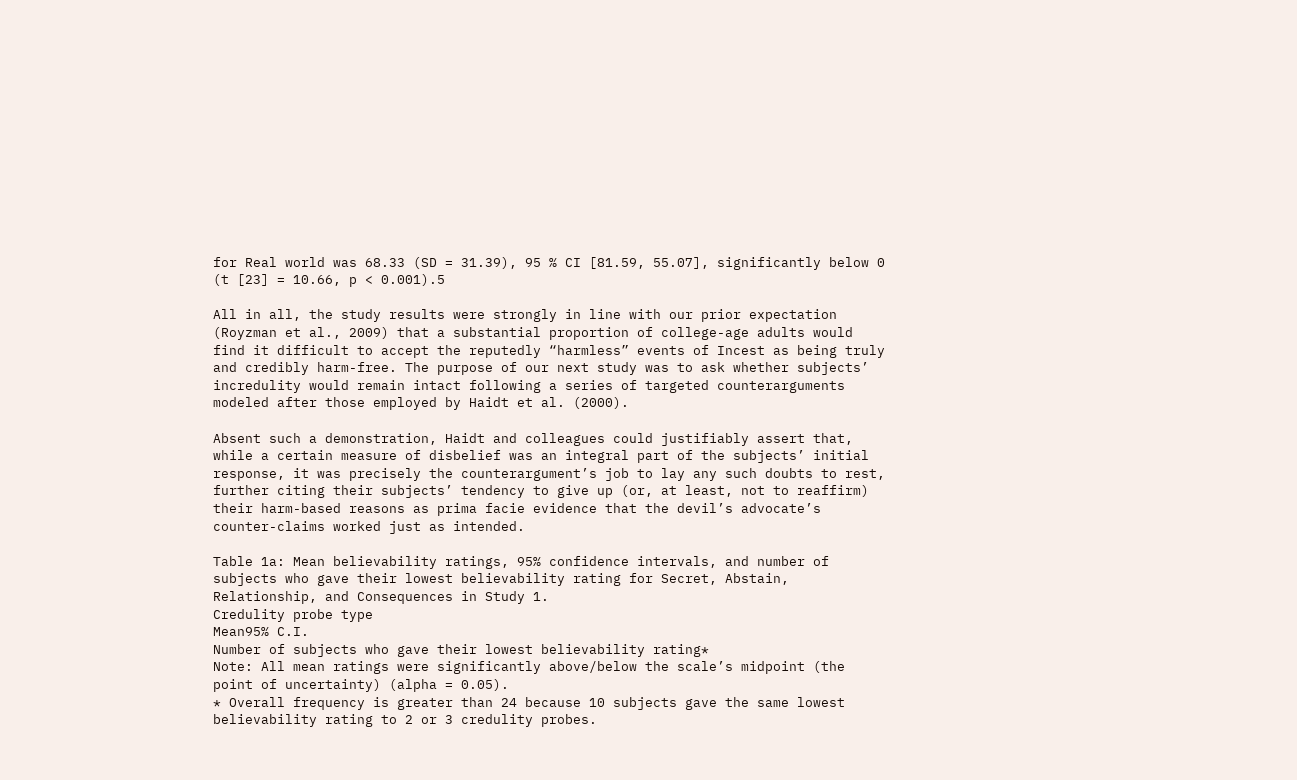for Real world was 68.33 (SD = 31.39), 95 % CI [81.59, 55.07], significantly below 0 (t [23] = 10.66, p < 0.001).5

All in all, the study results were strongly in line with our prior expectation (Royzman et al., 2009) that a substantial proportion of college-age adults would find it difficult to accept the reputedly “harmless” events of Incest as being truly and credibly harm-free. The purpose of our next study was to ask whether subjects’ incredulity would remain intact following a series of targeted counterarguments modeled after those employed by Haidt et al. (2000).

Absent such a demonstration, Haidt and colleagues could justifiably assert that, while a certain measure of disbelief was an integral part of the subjects’ initial response, it was precisely the counterargument’s job to lay any such doubts to rest, further citing their subjects’ tendency to give up (or, at least, not to reaffirm) their harm-based reasons as prima facie evidence that the devil’s advocate’s counter-claims worked just as intended.

Table 1a: Mean believability ratings, 95% confidence intervals, and number of subjects who gave their lowest believability rating for Secret, Abstain, Relationship, and Consequences in Study 1.
Credulity probe type
Mean95% C.I.
Number of subjects who gave their lowest believability rating*
Note: All mean ratings were significantly above/below the scale’s midpoint (the point of uncertainty) (alpha = 0.05).
* Overall frequency is greater than 24 because 10 subjects gave the same lowest believability rating to 2 or 3 credulity probes.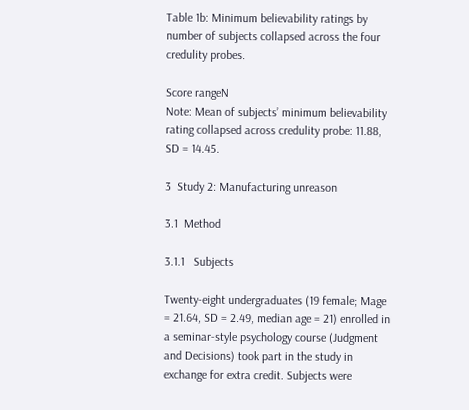Table 1b: Minimum believability ratings by number of subjects collapsed across the four credulity probes.

Score rangeN
Note: Mean of subjects’ minimum believability rating collapsed across credulity probe: 11.88, SD = 14.45.

3  Study 2: Manufacturing unreason

3.1  Method

3.1.1   Subjects

Twenty-eight undergraduates (19 female; Mage = 21.64, SD = 2.49, median age = 21) enrolled in a seminar-style psychology course (Judgment and Decisions) took part in the study in exchange for extra credit. Subjects were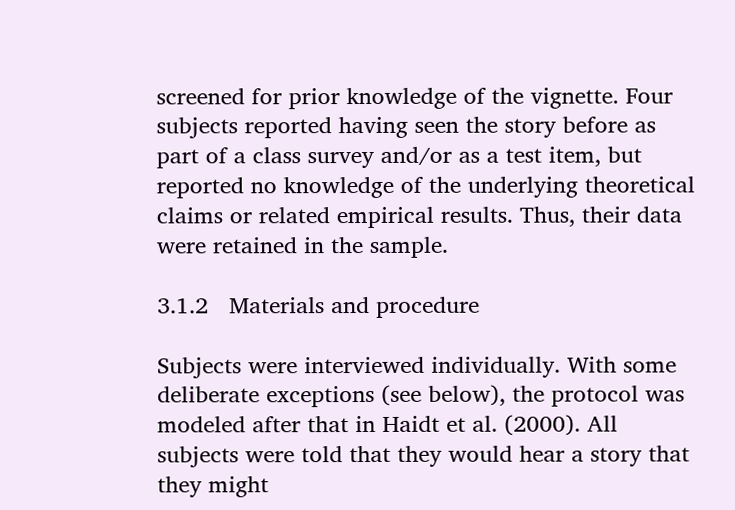screened for prior knowledge of the vignette. Four subjects reported having seen the story before as part of a class survey and/or as a test item, but reported no knowledge of the underlying theoretical claims or related empirical results. Thus, their data were retained in the sample.

3.1.2   Materials and procedure

Subjects were interviewed individually. With some deliberate exceptions (see below), the protocol was modeled after that in Haidt et al. (2000). All subjects were told that they would hear a story that they might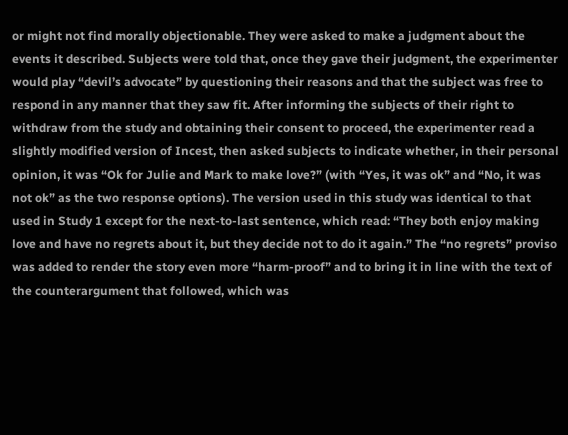or might not find morally objectionable. They were asked to make a judgment about the events it described. Subjects were told that, once they gave their judgment, the experimenter would play “devil’s advocate” by questioning their reasons and that the subject was free to respond in any manner that they saw fit. After informing the subjects of their right to withdraw from the study and obtaining their consent to proceed, the experimenter read a slightly modified version of Incest, then asked subjects to indicate whether, in their personal opinion, it was “Ok for Julie and Mark to make love?” (with “Yes, it was ok” and “No, it was not ok” as the two response options). The version used in this study was identical to that used in Study 1 except for the next-to-last sentence, which read: “They both enjoy making love and have no regrets about it, but they decide not to do it again.” The “no regrets” proviso was added to render the story even more “harm-proof” and to bring it in line with the text of the counterargument that followed, which was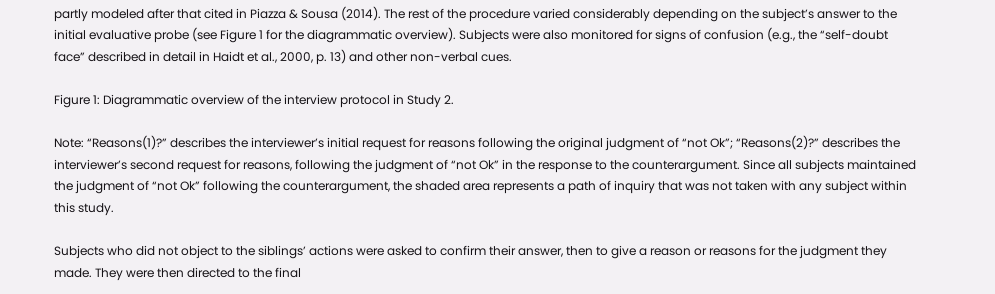partly modeled after that cited in Piazza & Sousa (2014). The rest of the procedure varied considerably depending on the subject’s answer to the initial evaluative probe (see Figure 1 for the diagrammatic overview). Subjects were also monitored for signs of confusion (e.g., the “self-doubt face” described in detail in Haidt et al., 2000, p. 13) and other non-verbal cues.

Figure 1: Diagrammatic overview of the interview protocol in Study 2.

Note: “Reasons(1)?” describes the interviewer’s initial request for reasons following the original judgment of “not Ok”; “Reasons(2)?” describes the interviewer’s second request for reasons, following the judgment of “not Ok” in the response to the counterargument. Since all subjects maintained the judgment of “not Ok” following the counterargument, the shaded area represents a path of inquiry that was not taken with any subject within this study.

Subjects who did not object to the siblings’ actions were asked to confirm their answer, then to give a reason or reasons for the judgment they made. They were then directed to the final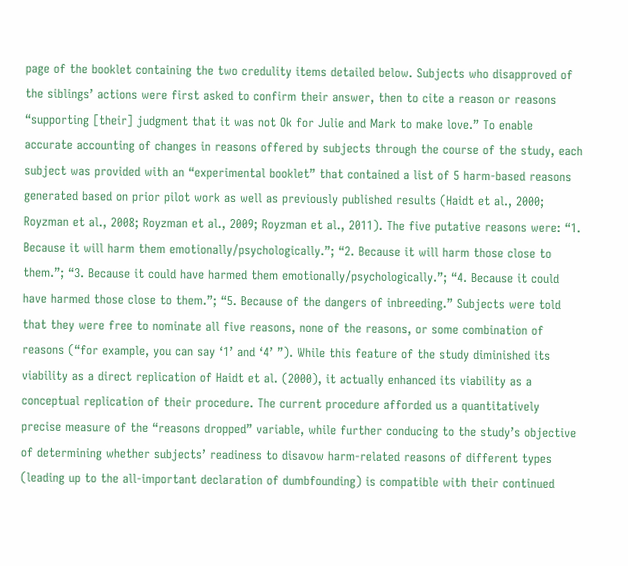page of the booklet containing the two credulity items detailed below. Subjects who disapproved of the siblings’ actions were first asked to confirm their answer, then to cite a reason or reasons “supporting [their] judgment that it was not Ok for Julie and Mark to make love.” To enable accurate accounting of changes in reasons offered by subjects through the course of the study, each subject was provided with an “experimental booklet” that contained a list of 5 harm-based reasons generated based on prior pilot work as well as previously published results (Haidt et al., 2000; Royzman et al., 2008; Royzman et al., 2009; Royzman et al., 2011). The five putative reasons were: “1. Because it will harm them emotionally/psychologically.”; “2. Because it will harm those close to them.”; “3. Because it could have harmed them emotionally/psychologically.”; “4. Because it could have harmed those close to them.”; “5. Because of the dangers of inbreeding.” Subjects were told that they were free to nominate all five reasons, none of the reasons, or some combination of reasons (“for example, you can say ‘1’ and ‘4’ ”). While this feature of the study diminished its viability as a direct replication of Haidt et al. (2000), it actually enhanced its viability as a conceptual replication of their procedure. The current procedure afforded us a quantitatively precise measure of the “reasons dropped” variable, while further conducing to the study’s objective of determining whether subjects’ readiness to disavow harm-related reasons of different types (leading up to the all-important declaration of dumbfounding) is compatible with their continued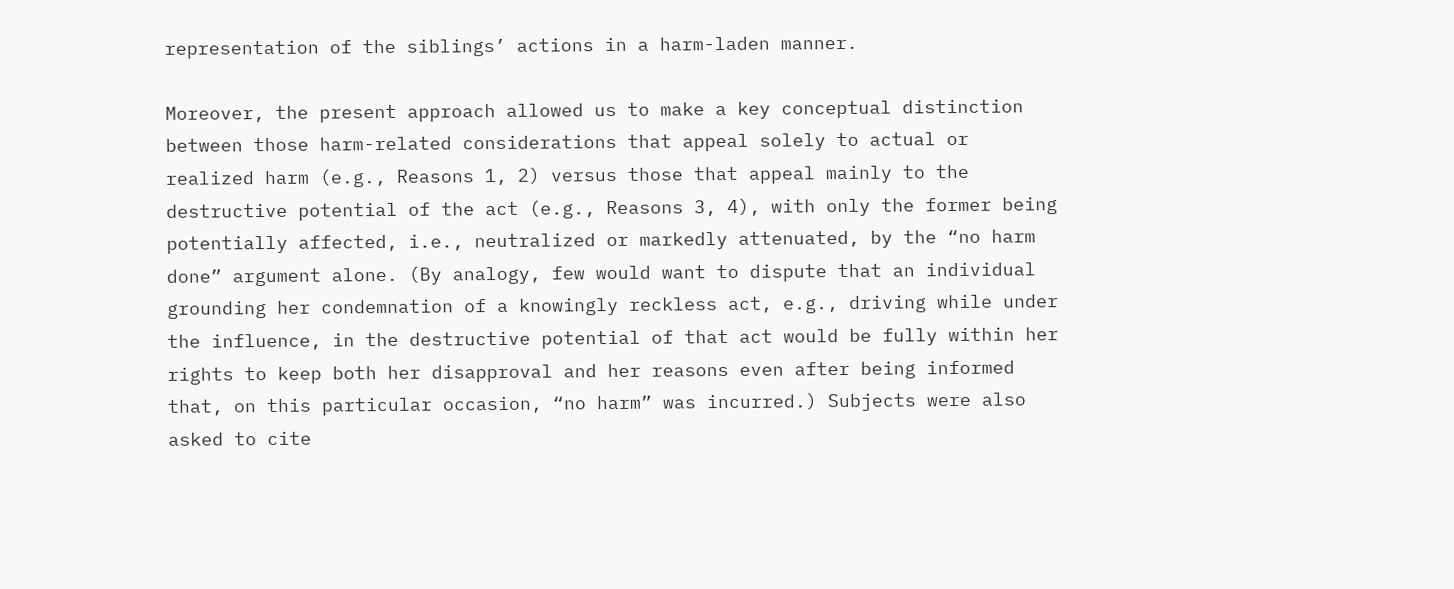representation of the siblings’ actions in a harm-laden manner.

Moreover, the present approach allowed us to make a key conceptual distinction between those harm-related considerations that appeal solely to actual or realized harm (e.g., Reasons 1, 2) versus those that appeal mainly to the destructive potential of the act (e.g., Reasons 3, 4), with only the former being potentially affected, i.e., neutralized or markedly attenuated, by the “no harm done” argument alone. (By analogy, few would want to dispute that an individual grounding her condemnation of a knowingly reckless act, e.g., driving while under the influence, in the destructive potential of that act would be fully within her rights to keep both her disapproval and her reasons even after being informed that, on this particular occasion, “no harm” was incurred.) Subjects were also asked to cite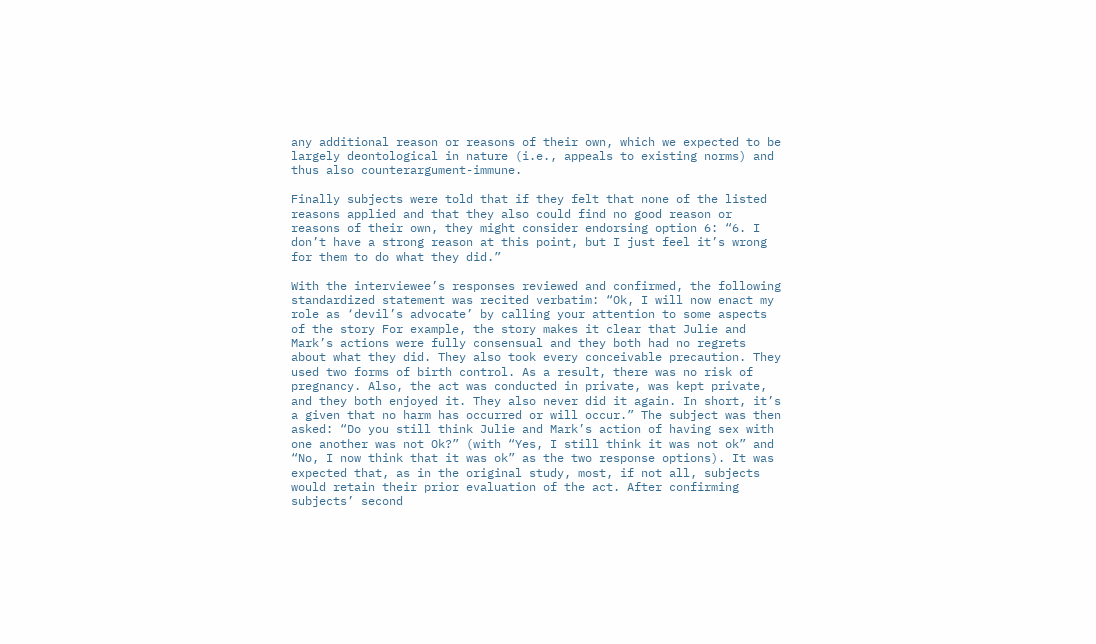any additional reason or reasons of their own, which we expected to be largely deontological in nature (i.e., appeals to existing norms) and thus also counterargument-immune.

Finally subjects were told that if they felt that none of the listed reasons applied and that they also could find no good reason or reasons of their own, they might consider endorsing option 6: “6. I don’t have a strong reason at this point, but I just feel it’s wrong for them to do what they did.”

With the interviewee’s responses reviewed and confirmed, the following standardized statement was recited verbatim: “Ok, I will now enact my role as ‘devil’s advocate’ by calling your attention to some aspects of the story For example, the story makes it clear that Julie and Mark’s actions were fully consensual and they both had no regrets about what they did. They also took every conceivable precaution. They used two forms of birth control. As a result, there was no risk of pregnancy. Also, the act was conducted in private, was kept private, and they both enjoyed it. They also never did it again. In short, it’s a given that no harm has occurred or will occur.” The subject was then asked: “Do you still think Julie and Mark’s action of having sex with one another was not Ok?” (with “Yes, I still think it was not ok” and “No, I now think that it was ok” as the two response options). It was expected that, as in the original study, most, if not all, subjects would retain their prior evaluation of the act. After confirming subjects’ second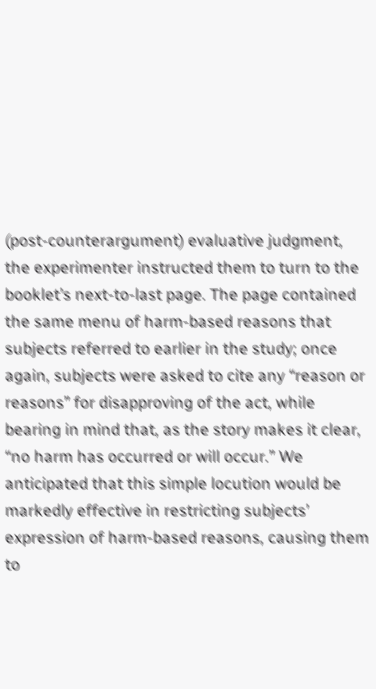(post-counterargument) evaluative judgment, the experimenter instructed them to turn to the booklet’s next-to-last page. The page contained the same menu of harm-based reasons that subjects referred to earlier in the study; once again, subjects were asked to cite any “reason or reasons” for disapproving of the act, while bearing in mind that, as the story makes it clear, “no harm has occurred or will occur.” We anticipated that this simple locution would be markedly effective in restricting subjects’ expression of harm-based reasons, causing them to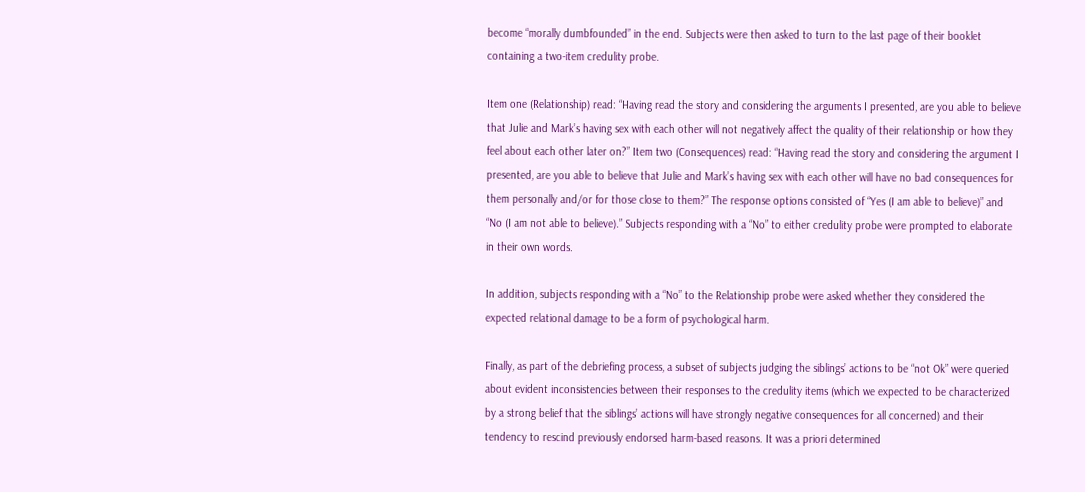become “morally dumbfounded” in the end. Subjects were then asked to turn to the last page of their booklet containing a two-item credulity probe.

Item one (Relationship) read: “Having read the story and considering the arguments I presented, are you able to believe that Julie and Mark’s having sex with each other will not negatively affect the quality of their relationship or how they feel about each other later on?” Item two (Consequences) read: “Having read the story and considering the argument I presented, are you able to believe that Julie and Mark’s having sex with each other will have no bad consequences for them personally and/or for those close to them?” The response options consisted of “Yes (I am able to believe)” and “No (I am not able to believe).” Subjects responding with a “No” to either credulity probe were prompted to elaborate in their own words.

In addition, subjects responding with a “No” to the Relationship probe were asked whether they considered the expected relational damage to be a form of psychological harm.

Finally, as part of the debriefing process, a subset of subjects judging the siblings’ actions to be “not Ok” were queried about evident inconsistencies between their responses to the credulity items (which we expected to be characterized by a strong belief that the siblings’ actions will have strongly negative consequences for all concerned) and their tendency to rescind previously endorsed harm-based reasons. It was a priori determined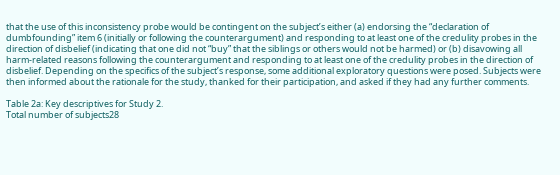that the use of this inconsistency probe would be contingent on the subject’s either (a) endorsing the “declaration of dumbfounding” item 6 (initially or following the counterargument) and responding to at least one of the credulity probes in the direction of disbelief (indicating that one did not “buy” that the siblings or others would not be harmed) or (b) disavowing all harm-related reasons following the counterargument and responding to at least one of the credulity probes in the direction of disbelief. Depending on the specifics of the subject’s response, some additional exploratory questions were posed. Subjects were then informed about the rationale for the study, thanked for their participation, and asked if they had any further comments.

Table 2a: Key descriptives for Study 2.
Total number of subjects28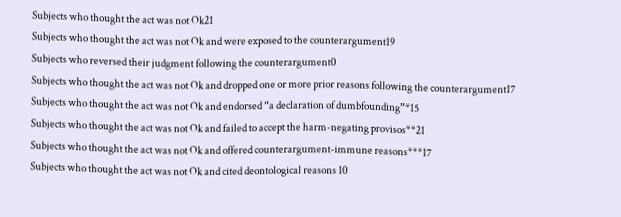Subjects who thought the act was not Ok21
Subjects who thought the act was not Ok and were exposed to the counterargument19
Subjects who reversed their judgment following the counterargument0
Subjects who thought the act was not Ok and dropped one or more prior reasons following the counterargument17
Subjects who thought the act was not Ok and endorsed “a declaration of dumbfounding”*15
Subjects who thought the act was not Ok and failed to accept the harm-negating provisos**21
Subjects who thought the act was not Ok and offered counterargument-immune reasons***17
Subjects who thought the act was not Ok and cited deontological reasons 10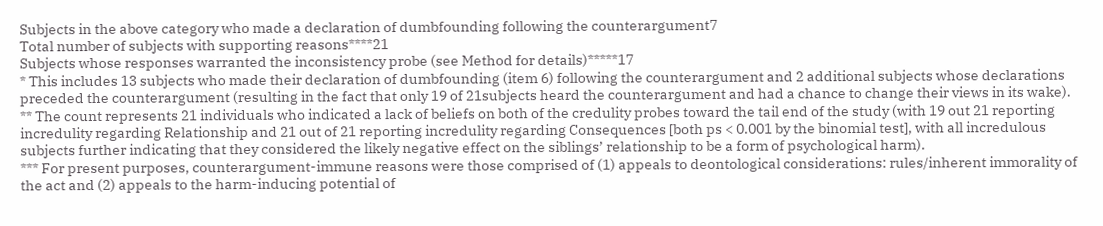Subjects in the above category who made a declaration of dumbfounding following the counterargument7
Total number of subjects with supporting reasons****21
Subjects whose responses warranted the inconsistency probe (see Method for details)*****17
* This includes 13 subjects who made their declaration of dumbfounding (item 6) following the counterargument and 2 additional subjects whose declarations preceded the counterargument (resulting in the fact that only 19 of 21subjects heard the counterargument and had a chance to change their views in its wake).
** The count represents 21 individuals who indicated a lack of beliefs on both of the credulity probes toward the tail end of the study (with 19 out 21 reporting incredulity regarding Relationship and 21 out of 21 reporting incredulity regarding Consequences [both ps < 0.001 by the binomial test], with all incredulous subjects further indicating that they considered the likely negative effect on the siblings’ relationship to be a form of psychological harm).
*** For present purposes, counterargument-immune reasons were those comprised of (1) appeals to deontological considerations: rules/inherent immorality of the act and (2) appeals to the harm-inducing potential of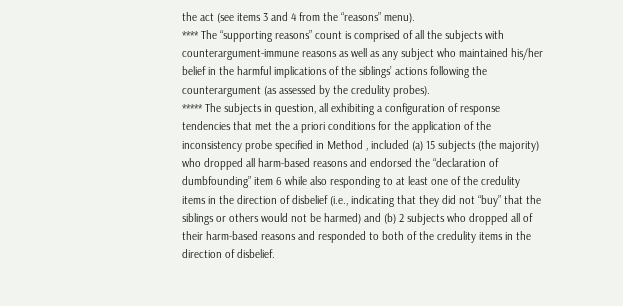the act (see items 3 and 4 from the “reasons” menu).
**** The “supporting reasons” count is comprised of all the subjects with counterargument-immune reasons as well as any subject who maintained his/her belief in the harmful implications of the siblings’ actions following the counterargument (as assessed by the credulity probes).
***** The subjects in question, all exhibiting a configuration of response tendencies that met the a priori conditions for the application of the inconsistency probe specified in Method , included (a) 15 subjects (the majority) who dropped all harm-based reasons and endorsed the “declaration of dumbfounding” item 6 while also responding to at least one of the credulity items in the direction of disbelief (i.e., indicating that they did not “buy” that the siblings or others would not be harmed) and (b) 2 subjects who dropped all of their harm-based reasons and responded to both of the credulity items in the direction of disbelief.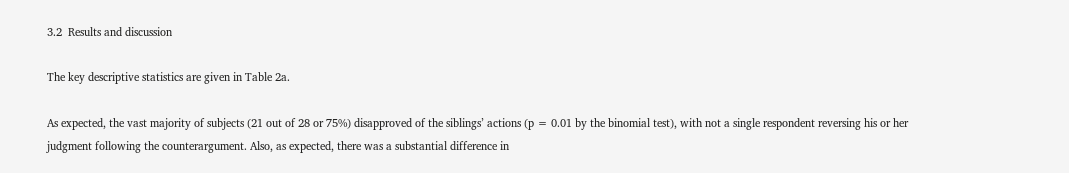3.2  Results and discussion

The key descriptive statistics are given in Table 2a.

As expected, the vast majority of subjects (21 out of 28 or 75%) disapproved of the siblings’ actions (p = 0.01 by the binomial test), with not a single respondent reversing his or her judgment following the counterargument. Also, as expected, there was a substantial difference in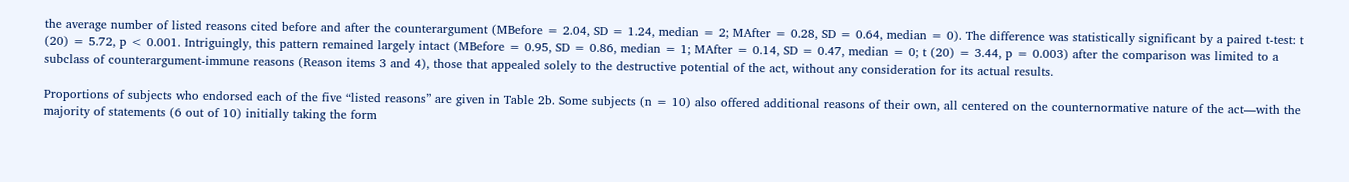the average number of listed reasons cited before and after the counterargument (MBefore = 2.04, SD = 1.24, median = 2; MAfter = 0.28, SD = 0.64, median = 0). The difference was statistically significant by a paired t-test: t (20) = 5.72, p < 0.001. Intriguingly, this pattern remained largely intact (MBefore = 0.95, SD = 0.86, median = 1; MAfter = 0.14, SD = 0.47, median = 0; t (20) = 3.44, p = 0.003) after the comparison was limited to a subclass of counterargument-immune reasons (Reason items 3 and 4), those that appealed solely to the destructive potential of the act, without any consideration for its actual results.

Proportions of subjects who endorsed each of the five “listed reasons” are given in Table 2b. Some subjects (n = 10) also offered additional reasons of their own, all centered on the counternormative nature of the act—with the majority of statements (6 out of 10) initially taking the form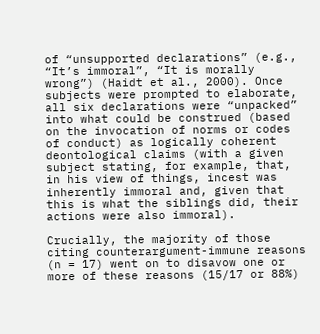of “unsupported declarations” (e.g., “It’s immoral”, “It is morally wrong”) (Haidt et al., 2000). Once subjects were prompted to elaborate, all six declarations were “unpacked” into what could be construed (based on the invocation of norms or codes of conduct) as logically coherent deontological claims (with a given subject stating, for example, that, in his view of things, incest was inherently immoral and, given that this is what the siblings did, their actions were also immoral).

Crucially, the majority of those citing counterargument-immune reasons (n = 17) went on to disavow one or more of these reasons (15/17 or 88%)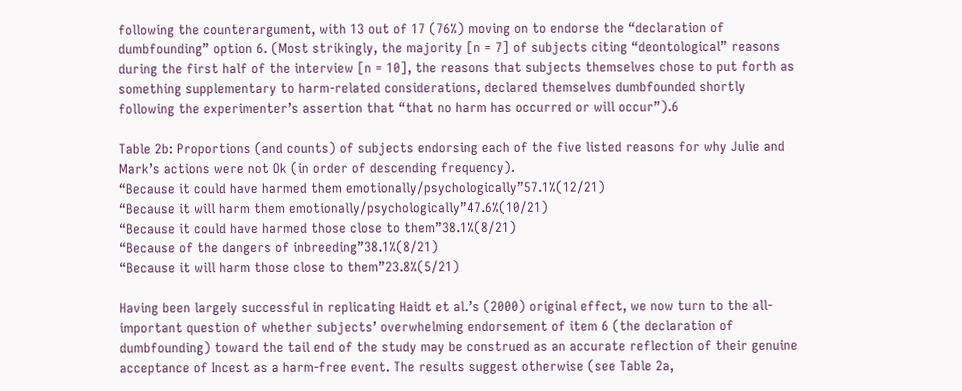following the counterargument, with 13 out of 17 (76%) moving on to endorse the “declaration of dumbfounding” option 6. (Most strikingly, the majority [n = 7] of subjects citing “deontological” reasons during the first half of the interview [n = 10], the reasons that subjects themselves chose to put forth as something supplementary to harm-related considerations, declared themselves dumbfounded shortly following the experimenter’s assertion that “that no harm has occurred or will occur”).6

Table 2b: Proportions (and counts) of subjects endorsing each of the five listed reasons for why Julie and Mark’s actions were not Ok (in order of descending frequency).
“Because it could have harmed them emotionally/psychologically”57.1%(12/21)
“Because it will harm them emotionally/psychologically”47.6%(10/21)
“Because it could have harmed those close to them”38.1%(8/21)
“Because of the dangers of inbreeding”38.1%(8/21)
“Because it will harm those close to them”23.8%(5/21)

Having been largely successful in replicating Haidt et al.’s (2000) original effect, we now turn to the all-important question of whether subjects’ overwhelming endorsement of item 6 (the declaration of dumbfounding) toward the tail end of the study may be construed as an accurate reflection of their genuine acceptance of Incest as a harm-free event. The results suggest otherwise (see Table 2a,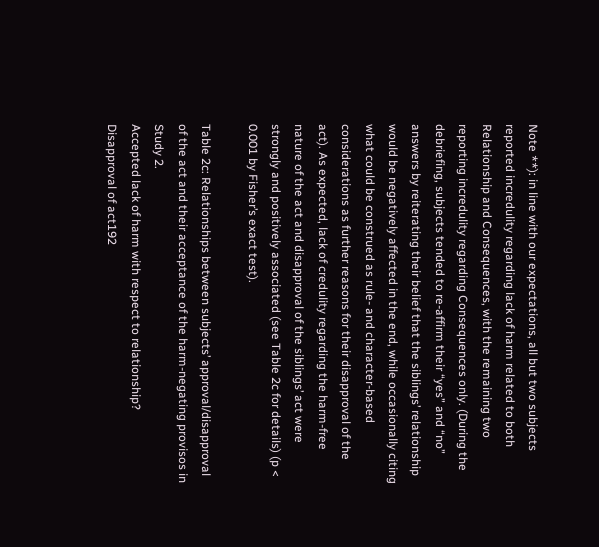Note **): in line with our expectations, all but two subjects reported incredulity regarding lack of harm related to both Relationship and Consequences, with the remaining two reporting incredulity regarding Consequences only. (During the debriefing, subjects tended to re-affirm their “yes” and “no” answers by reiterating their belief that the siblings’ relationship would be negatively affected in the end, while occasionally citing what could be construed as rule- and character-based considerations as further reasons for their disapproval of the act). As expected, lack of credulity regarding the harm-free nature of the act and disapproval of the siblings’ act were strongly and positively associated (see Table 2c for details) (p < 0.001 by Fisher’s exact test).

Table 2c: Relationships between subjects’ approval/disapproval of the act and their acceptance of the harm-negating provisos in Study 2.
Accepted lack of harm with respect to relationship?
Disapproval of act192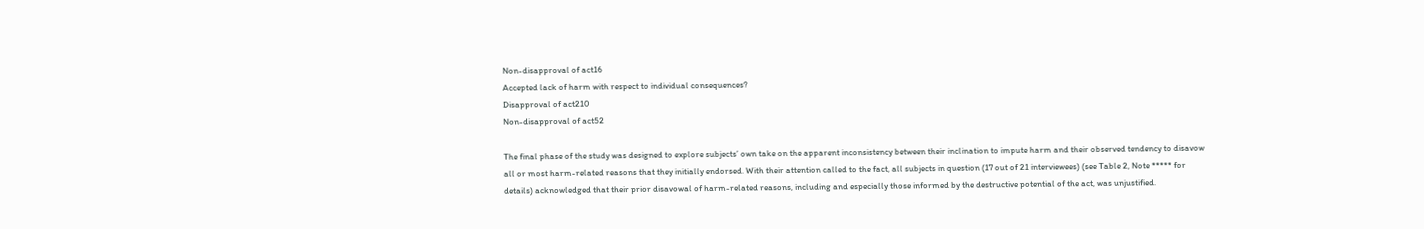Non-disapproval of act16
Accepted lack of harm with respect to individual consequences?
Disapproval of act210
Non-disapproval of act52

The final phase of the study was designed to explore subjects’ own take on the apparent inconsistency between their inclination to impute harm and their observed tendency to disavow all or most harm-related reasons that they initially endorsed. With their attention called to the fact, all subjects in question (17 out of 21 interviewees) (see Table 2, Note ***** for details) acknowledged that their prior disavowal of harm-related reasons, including and especially those informed by the destructive potential of the act, was unjustified.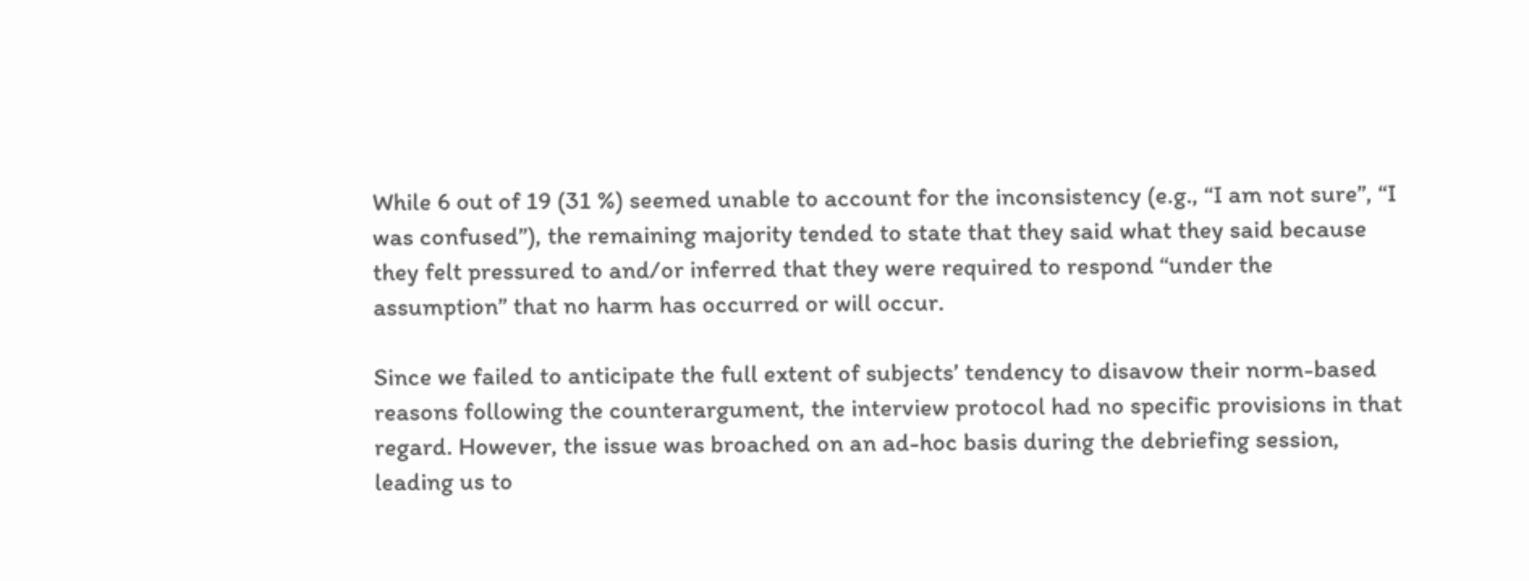While 6 out of 19 (31 %) seemed unable to account for the inconsistency (e.g., “I am not sure”, “I was confused”), the remaining majority tended to state that they said what they said because they felt pressured to and/or inferred that they were required to respond “under the assumption” that no harm has occurred or will occur.

Since we failed to anticipate the full extent of subjects’ tendency to disavow their norm-based reasons following the counterargument, the interview protocol had no specific provisions in that regard. However, the issue was broached on an ad-hoc basis during the debriefing session, leading us to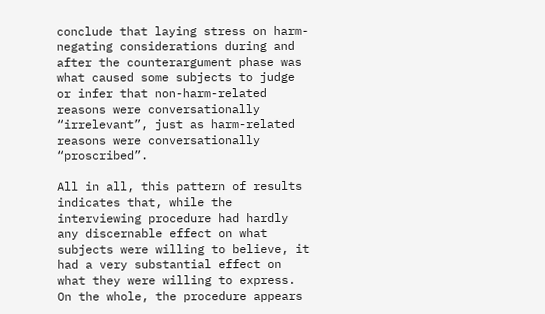conclude that laying stress on harm-negating considerations during and after the counterargument phase was what caused some subjects to judge or infer that non-harm-related reasons were conversationally “irrelevant”, just as harm-related reasons were conversationally “proscribed”.

All in all, this pattern of results indicates that, while the interviewing procedure had hardly any discernable effect on what subjects were willing to believe, it had a very substantial effect on what they were willing to express. On the whole, the procedure appears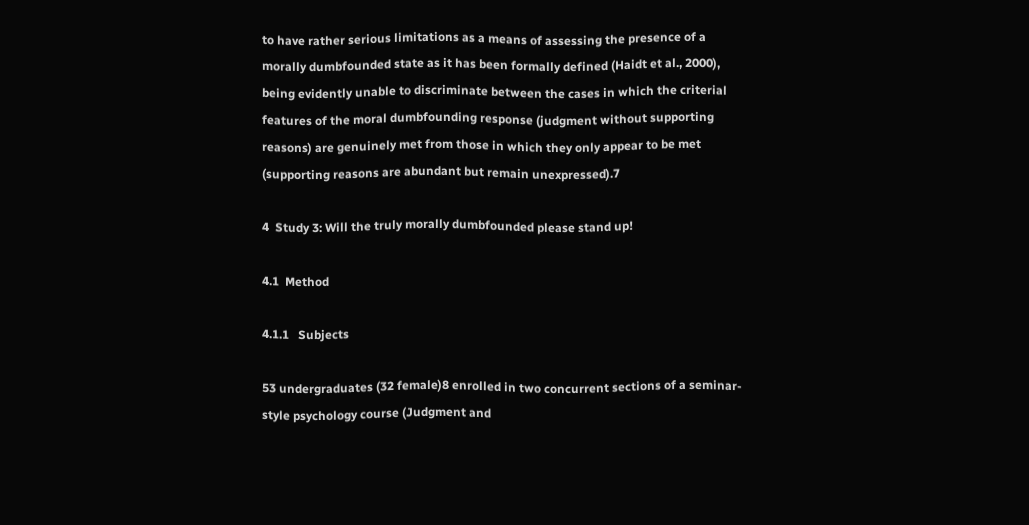to have rather serious limitations as a means of assessing the presence of a morally dumbfounded state as it has been formally defined (Haidt et al., 2000), being evidently unable to discriminate between the cases in which the criterial features of the moral dumbfounding response (judgment without supporting reasons) are genuinely met from those in which they only appear to be met (supporting reasons are abundant but remain unexpressed).7

4  Study 3: Will the truly morally dumbfounded please stand up!

4.1  Method

4.1.1   Subjects

53 undergraduates (32 female)8 enrolled in two concurrent sections of a seminar-style psychology course (Judgment and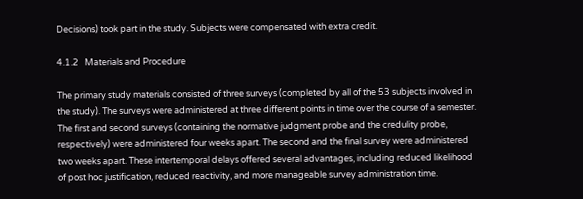Decisions) took part in the study. Subjects were compensated with extra credit.

4.1.2   Materials and Procedure

The primary study materials consisted of three surveys (completed by all of the 53 subjects involved in the study). The surveys were administered at three different points in time over the course of a semester. The first and second surveys (containing the normative judgment probe and the credulity probe, respectively) were administered four weeks apart. The second and the final survey were administered two weeks apart. These intertemporal delays offered several advantages, including reduced likelihood of post hoc justification, reduced reactivity, and more manageable survey administration time.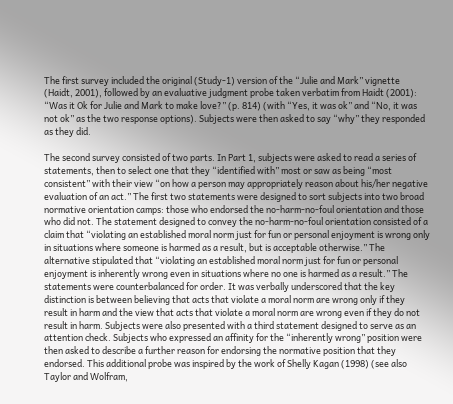The first survey included the original (Study-1) version of the “Julie and Mark” vignette (Haidt, 2001), followed by an evaluative judgment probe taken verbatim from Haidt (2001): “Was it Ok for Julie and Mark to make love?” (p. 814) (with “Yes, it was ok” and “No, it was not ok” as the two response options). Subjects were then asked to say “why” they responded as they did.

The second survey consisted of two parts. In Part 1, subjects were asked to read a series of statements, then to select one that they “identified with” most or saw as being “most consistent” with their view “on how a person may appropriately reason about his/her negative evaluation of an act.” The first two statements were designed to sort subjects into two broad normative orientation camps: those who endorsed the no-harm-no-foul orientation and those who did not. The statement designed to convey the no-harm-no-foul orientation consisted of a claim that “violating an established moral norm just for fun or personal enjoyment is wrong only in situations where someone is harmed as a result, but is acceptable otherwise.” The alternative stipulated that “violating an established moral norm just for fun or personal enjoyment is inherently wrong even in situations where no one is harmed as a result.” The statements were counterbalanced for order. It was verbally underscored that the key distinction is between believing that acts that violate a moral norm are wrong only if they result in harm and the view that acts that violate a moral norm are wrong even if they do not result in harm. Subjects were also presented with a third statement designed to serve as an attention check. Subjects who expressed an affinity for the “inherently wrong” position were then asked to describe a further reason for endorsing the normative position that they endorsed. This additional probe was inspired by the work of Shelly Kagan (1998) (see also Taylor and Wolfram,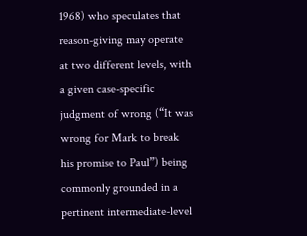1968) who speculates that reason-giving may operate at two different levels, with a given case-specific judgment of wrong (“It was wrong for Mark to break his promise to Paul”) being commonly grounded in a pertinent intermediate-level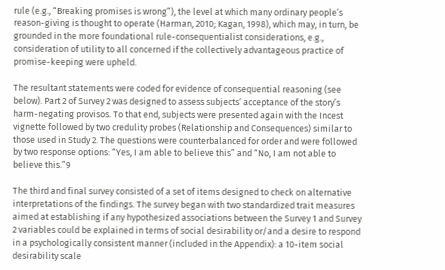rule (e.g., “Breaking promises is wrong”), the level at which many ordinary people’s reason-giving is thought to operate (Harman, 2010; Kagan, 1998), which may, in turn, be grounded in the more foundational rule-consequentialist considerations, e.g., consideration of utility to all concerned if the collectively advantageous practice of promise-keeping were upheld.

The resultant statements were coded for evidence of consequential reasoning (see below). Part 2 of Survey 2 was designed to assess subjects’ acceptance of the story’s harm-negating provisos. To that end, subjects were presented again with the Incest vignette followed by two credulity probes (Relationship and Consequences) similar to those used in Study 2. The questions were counterbalanced for order and were followed by two response options: “Yes, I am able to believe this” and “No, I am not able to believe this.”9

The third and final survey consisted of a set of items designed to check on alternative interpretations of the findings. The survey began with two standardized trait measures aimed at establishing if any hypothesized associations between the Survey 1 and Survey 2 variables could be explained in terms of social desirability or/and a desire to respond in a psychologically consistent manner (included in the Appendix): a 10-item social desirability scale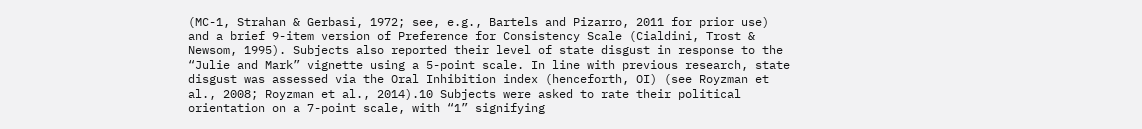(MC-1, Strahan & Gerbasi, 1972; see, e.g., Bartels and Pizarro, 2011 for prior use) and a brief 9-item version of Preference for Consistency Scale (Cialdini, Trost & Newsom, 1995). Subjects also reported their level of state disgust in response to the “Julie and Mark” vignette using a 5-point scale. In line with previous research, state disgust was assessed via the Oral Inhibition index (henceforth, OI) (see Royzman et al., 2008; Royzman et al., 2014).10 Subjects were asked to rate their political orientation on a 7-point scale, with “1” signifying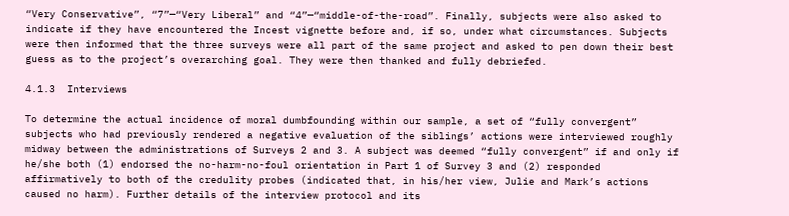“Very Conservative”, “7”—“Very Liberal” and “4”—“middle-of-the-road”. Finally, subjects were also asked to indicate if they have encountered the Incest vignette before and, if so, under what circumstances. Subjects were then informed that the three surveys were all part of the same project and asked to pen down their best guess as to the project’s overarching goal. They were then thanked and fully debriefed.

4.1.3  Interviews

To determine the actual incidence of moral dumbfounding within our sample, a set of “fully convergent” subjects who had previously rendered a negative evaluation of the siblings’ actions were interviewed roughly midway between the administrations of Surveys 2 and 3. A subject was deemed “fully convergent” if and only if he/she both (1) endorsed the no-harm-no-foul orientation in Part 1 of Survey 3 and (2) responded affirmatively to both of the credulity probes (indicated that, in his/her view, Julie and Mark’s actions caused no harm). Further details of the interview protocol and its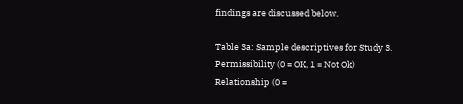findings are discussed below.

Table 3a: Sample descriptives for Study 3.
Permissibility (0 = OK, 1 = Not Ok)
Relationship (0 =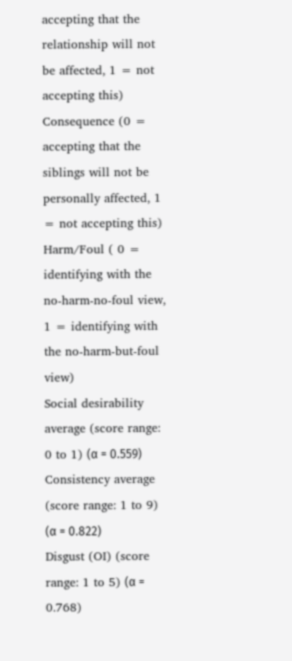accepting that the relationship will not be affected, 1 = not accepting this)
Consequence (0 = accepting that the siblings will not be personally affected, 1 = not accepting this)
Harm/Foul ( 0 = identifying with the no-harm-no-foul view, 1 = identifying with the no-harm-but-foul view)
Social desirability average (score range: 0 to 1) (α = 0.559)
Consistency average (score range: 1 to 9) (α = 0.822)
Disgust (OI) (score range: 1 to 5) (α = 0.768)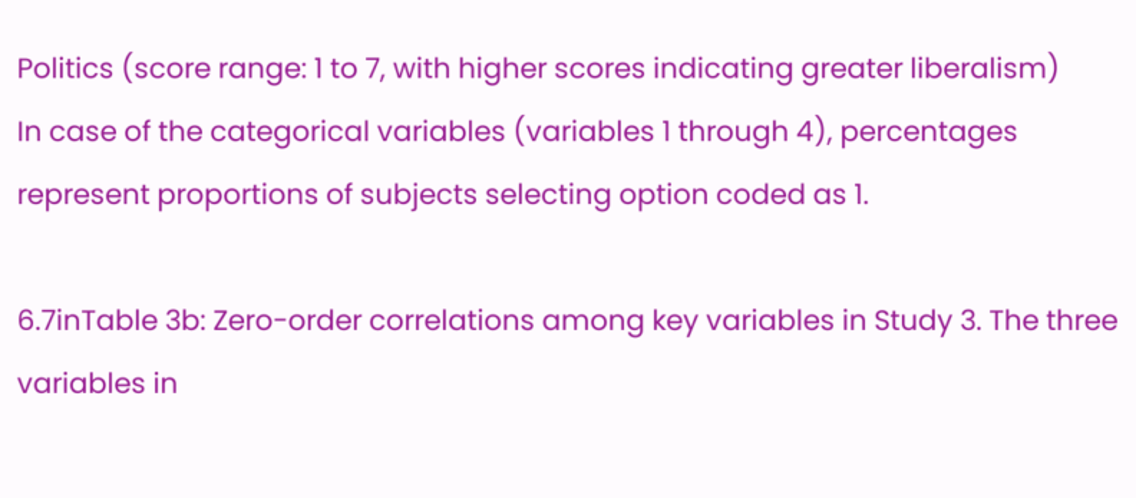Politics (score range: 1 to 7, with higher scores indicating greater liberalism)
In case of the categorical variables (variables 1 through 4), percentages represent proportions of subjects selecting option coded as 1.

6.7inTable 3b: Zero-order correlations among key variables in Study 3. The three variables in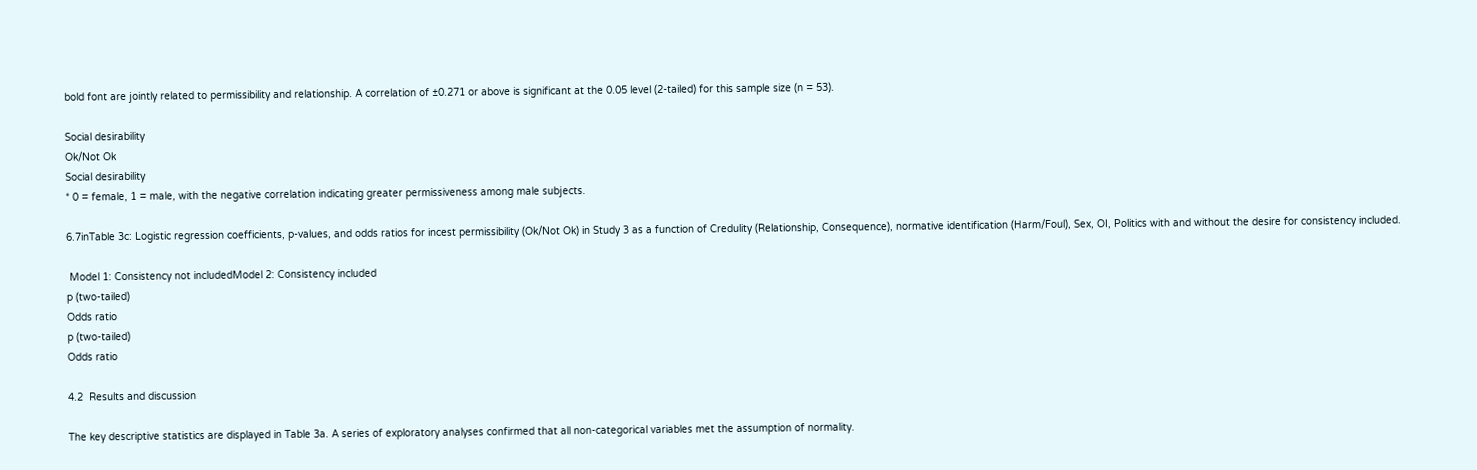bold font are jointly related to permissibility and relationship. A correlation of ±0.271 or above is significant at the 0.05 level (2-tailed) for this sample size (n = 53).

Social desirability
Ok/Not Ok
Social desirability
* 0 = female, 1 = male, with the negative correlation indicating greater permissiveness among male subjects.

6.7inTable 3c: Logistic regression coefficients, p-values, and odds ratios for incest permissibility (Ok/Not Ok) in Study 3 as a function of Credulity (Relationship, Consequence), normative identification (Harm/Foul), Sex, OI, Politics with and without the desire for consistency included.

 Model 1: Consistency not includedModel 2: Consistency included
p (two-tailed)
Odds ratio
p (two-tailed)
Odds ratio

4.2  Results and discussion

The key descriptive statistics are displayed in Table 3a. A series of exploratory analyses confirmed that all non-categorical variables met the assumption of normality.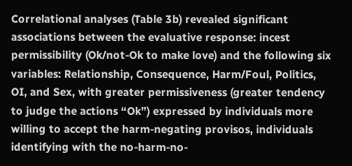Correlational analyses (Table 3b) revealed significant associations between the evaluative response: incest permissibility (Ok/not-Ok to make love) and the following six variables: Relationship, Consequence, Harm/Foul, Politics, OI, and Sex, with greater permissiveness (greater tendency to judge the actions “Ok”) expressed by individuals more willing to accept the harm-negating provisos, individuals identifying with the no-harm-no-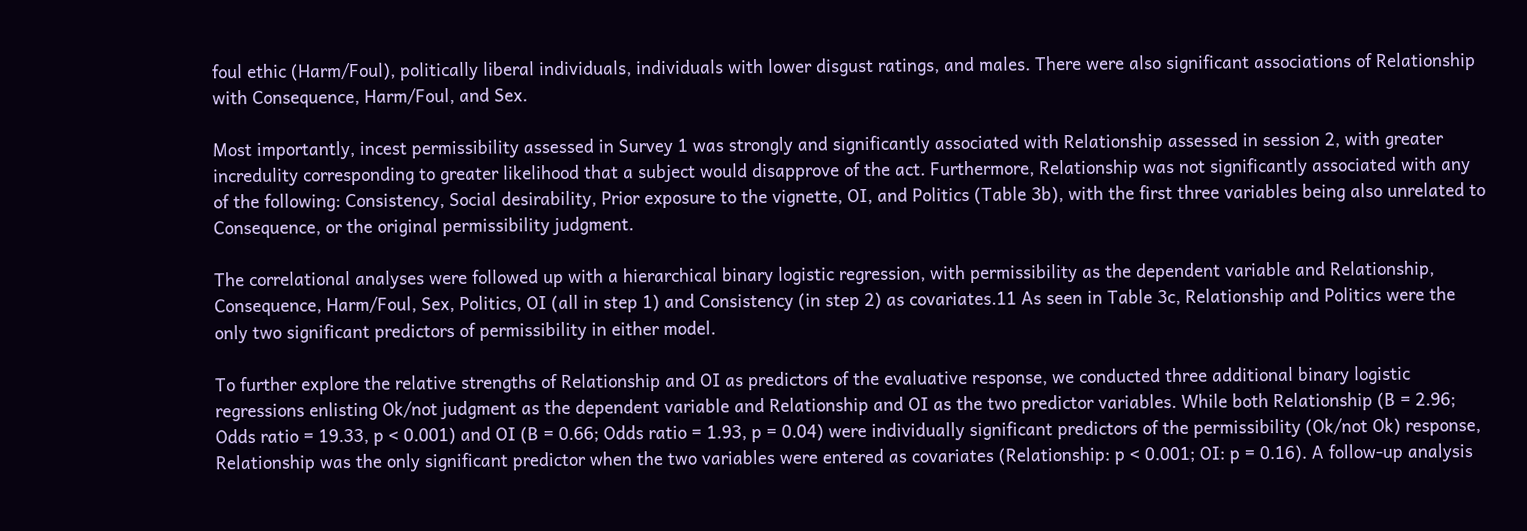foul ethic (Harm/Foul), politically liberal individuals, individuals with lower disgust ratings, and males. There were also significant associations of Relationship with Consequence, Harm/Foul, and Sex.

Most importantly, incest permissibility assessed in Survey 1 was strongly and significantly associated with Relationship assessed in session 2, with greater incredulity corresponding to greater likelihood that a subject would disapprove of the act. Furthermore, Relationship was not significantly associated with any of the following: Consistency, Social desirability, Prior exposure to the vignette, OI, and Politics (Table 3b), with the first three variables being also unrelated to Consequence, or the original permissibility judgment.

The correlational analyses were followed up with a hierarchical binary logistic regression, with permissibility as the dependent variable and Relationship, Consequence, Harm/Foul, Sex, Politics, OI (all in step 1) and Consistency (in step 2) as covariates.11 As seen in Table 3c, Relationship and Politics were the only two significant predictors of permissibility in either model.

To further explore the relative strengths of Relationship and OI as predictors of the evaluative response, we conducted three additional binary logistic regressions enlisting Ok/not judgment as the dependent variable and Relationship and OI as the two predictor variables. While both Relationship (B = 2.96; Odds ratio = 19.33, p < 0.001) and OI (B = 0.66; Odds ratio = 1.93, p = 0.04) were individually significant predictors of the permissibility (Ok/not Ok) response, Relationship was the only significant predictor when the two variables were entered as covariates (Relationship: p < 0.001; OI: p = 0.16). A follow-up analysis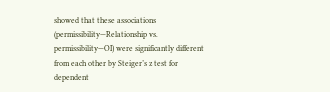showed that these associations (permissibility—Relationship vs. permissibility—OI) were significantly different from each other by Steiger’s z test for dependent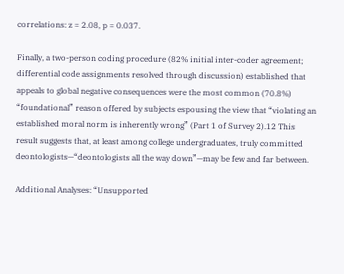correlations: z = 2.08, p = 0.037.

Finally, a two-person coding procedure (82% initial inter-coder agreement; differential code assignments resolved through discussion) established that appeals to global negative consequences were the most common (70.8%) “foundational” reason offered by subjects espousing the view that “violating an established moral norm is inherently wrong” (Part 1 of Survey 2).12 This result suggests that, at least among college undergraduates, truly committed deontologists—“deontologists all the way down”—may be few and far between.

Additional Analyses: “Unsupported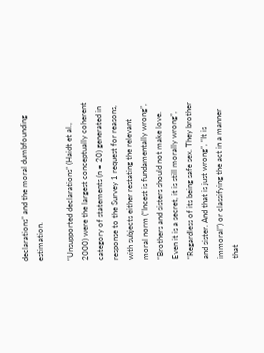declarations” and the moral dumbfounding estimation.

“Unsupported declarations” (Haidt et al., 2000) were the largest conceptually coherent category of statements (n = 20) generated in response to the Survey 1 request for reasons, with subjects either restating the relevant moral norm (“Incest is fundamentally wrong”, “Brothers and sisters should not make love. Even it is a secret, it is still morally wrong”, “Regardless of its being safe sex. They brother and sister. And that is just wrong”, “It is immoral”) or classifying the act in a manner that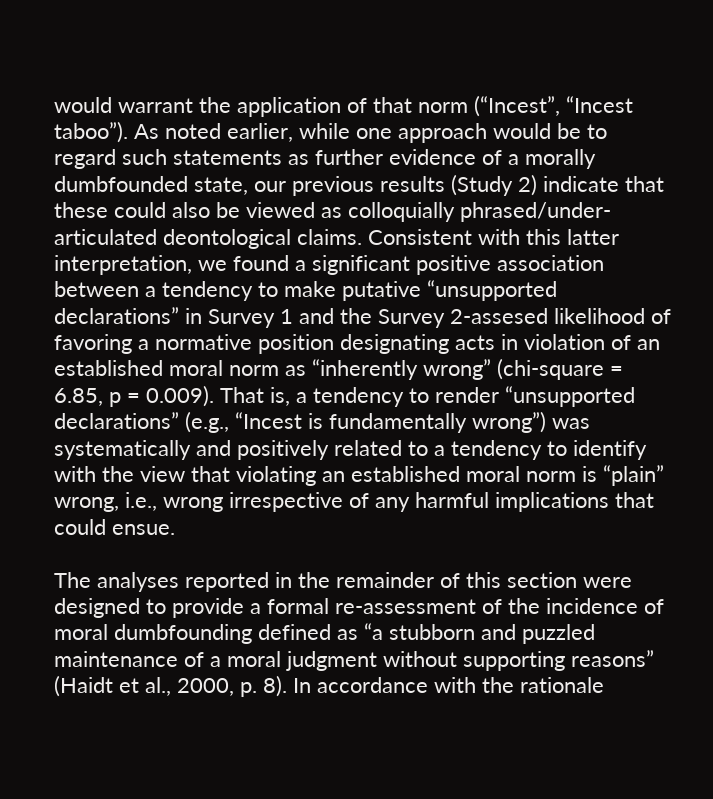would warrant the application of that norm (“Incest”, “Incest taboo”). As noted earlier, while one approach would be to regard such statements as further evidence of a morally dumbfounded state, our previous results (Study 2) indicate that these could also be viewed as colloquially phrased/under-articulated deontological claims. Consistent with this latter interpretation, we found a significant positive association between a tendency to make putative “unsupported declarations” in Survey 1 and the Survey 2-assesed likelihood of favoring a normative position designating acts in violation of an established moral norm as “inherently wrong” (chi-square = 6.85, p = 0.009). That is, a tendency to render “unsupported declarations” (e.g., “Incest is fundamentally wrong”) was systematically and positively related to a tendency to identify with the view that violating an established moral norm is “plain” wrong, i.e., wrong irrespective of any harmful implications that could ensue.

The analyses reported in the remainder of this section were designed to provide a formal re-assessment of the incidence of moral dumbfounding defined as “a stubborn and puzzled maintenance of a moral judgment without supporting reasons” (Haidt et al., 2000, p. 8). In accordance with the rationale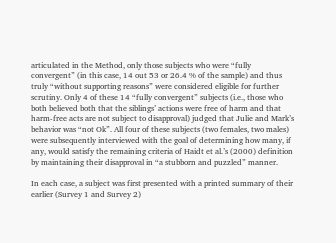articulated in the Method, only those subjects who were “fully convergent” (in this case, 14 out 53 or 26.4 % of the sample) and thus truly “without supporting reasons” were considered eligible for further scrutiny. Only 4 of these 14 “fully convergent” subjects (i.e., those who both believed both that the siblings’ actions were free of harm and that harm-free acts are not subject to disapproval) judged that Julie and Mark’s behavior was “not Ok”. All four of these subjects (two females, two males) were subsequently interviewed with the goal of determining how many, if any, would satisfy the remaining criteria of Haidt et al.’s (2000) definition by maintaining their disapproval in “a stubborn and puzzled” manner.

In each case, a subject was first presented with a printed summary of their earlier (Survey 1 and Survey 2)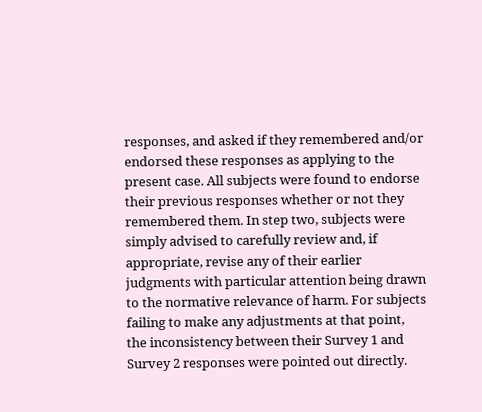responses, and asked if they remembered and/or endorsed these responses as applying to the present case. All subjects were found to endorse their previous responses whether or not they remembered them. In step two, subjects were simply advised to carefully review and, if appropriate, revise any of their earlier judgments with particular attention being drawn to the normative relevance of harm. For subjects failing to make any adjustments at that point, the inconsistency between their Survey 1 and Survey 2 responses were pointed out directly.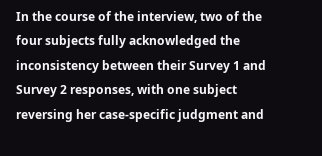In the course of the interview, two of the four subjects fully acknowledged the inconsistency between their Survey 1 and Survey 2 responses, with one subject reversing her case-specific judgment and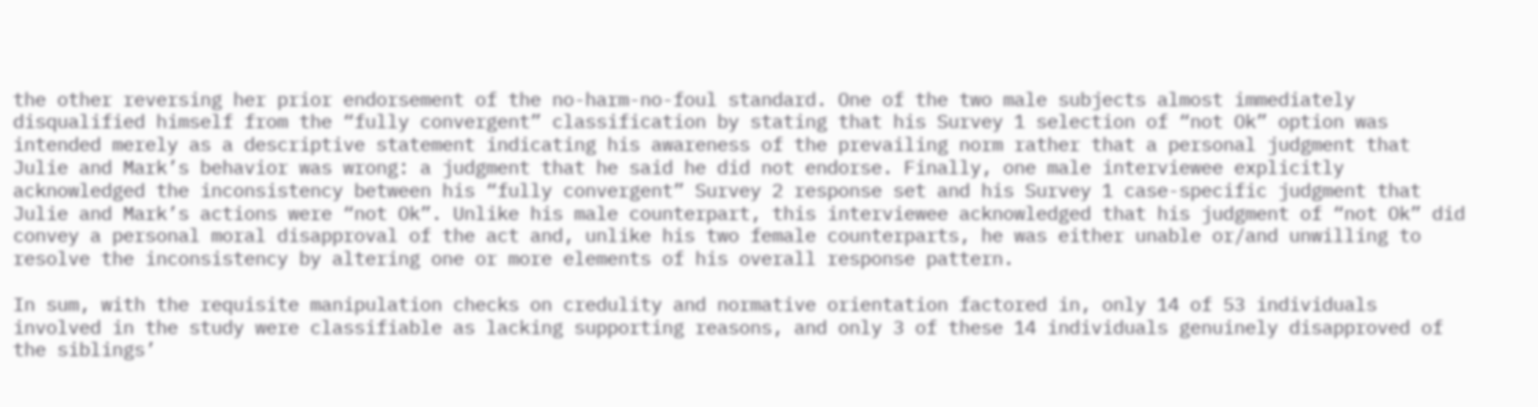the other reversing her prior endorsement of the no-harm-no-foul standard. One of the two male subjects almost immediately disqualified himself from the “fully convergent” classification by stating that his Survey 1 selection of “not Ok” option was intended merely as a descriptive statement indicating his awareness of the prevailing norm rather that a personal judgment that Julie and Mark’s behavior was wrong: a judgment that he said he did not endorse. Finally, one male interviewee explicitly acknowledged the inconsistency between his “fully convergent” Survey 2 response set and his Survey 1 case-specific judgment that Julie and Mark’s actions were “not Ok”. Unlike his male counterpart, this interviewee acknowledged that his judgment of “not Ok” did convey a personal moral disapproval of the act and, unlike his two female counterparts, he was either unable or/and unwilling to resolve the inconsistency by altering one or more elements of his overall response pattern.

In sum, with the requisite manipulation checks on credulity and normative orientation factored in, only 14 of 53 individuals involved in the study were classifiable as lacking supporting reasons, and only 3 of these 14 individuals genuinely disapproved of the siblings’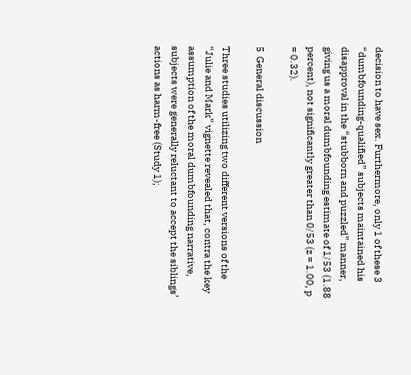decision to have sex. Furthermore, only 1 of these 3 “dumbfounding-qualified” subjects maintained his disapproval in the “stubborn and puzzled” manner, giving us a moral dumbfounding estimate of 1/53 (1.88 percent), not significantly greater than 0/53 (z = 1.00, p = 0.32).

5  General discussion

Three studies utilizing two different versions of the “Julie and Mark” vignette revealed that, contra the key assumption of the moral dumbfounding narrative, subjects were generally reluctant to accept the siblings’ actions as harm-free (Study 1);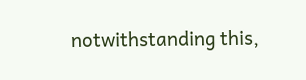notwithstanding this,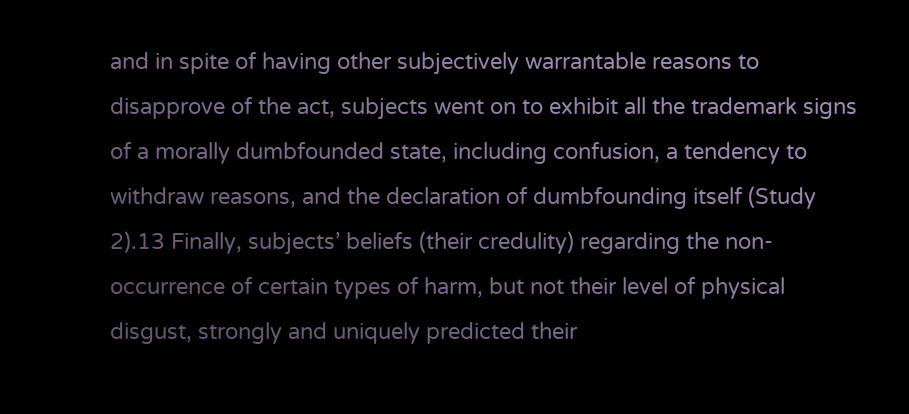and in spite of having other subjectively warrantable reasons to disapprove of the act, subjects went on to exhibit all the trademark signs of a morally dumbfounded state, including confusion, a tendency to withdraw reasons, and the declaration of dumbfounding itself (Study 2).13 Finally, subjects’ beliefs (their credulity) regarding the non-occurrence of certain types of harm, but not their level of physical disgust, strongly and uniquely predicted their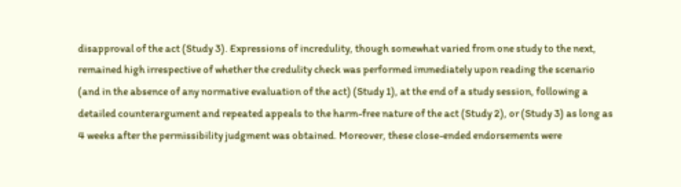disapproval of the act (Study 3). Expressions of incredulity, though somewhat varied from one study to the next, remained high irrespective of whether the credulity check was performed immediately upon reading the scenario (and in the absence of any normative evaluation of the act) (Study 1), at the end of a study session, following a detailed counterargument and repeated appeals to the harm-free nature of the act (Study 2), or (Study 3) as long as 4 weeks after the permissibility judgment was obtained. Moreover, these close-ended endorsements were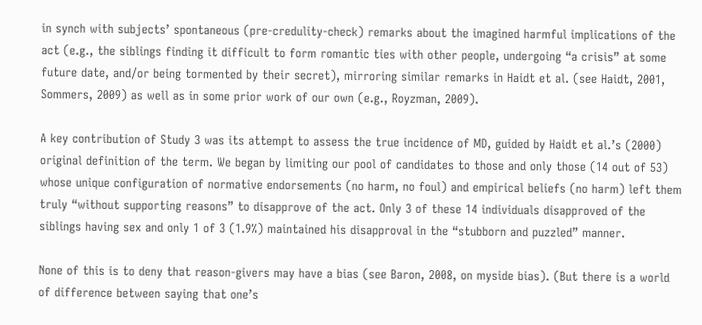in synch with subjects’ spontaneous (pre-credulity-check) remarks about the imagined harmful implications of the act (e.g., the siblings finding it difficult to form romantic ties with other people, undergoing “a crisis” at some future date, and/or being tormented by their secret), mirroring similar remarks in Haidt et al. (see Haidt, 2001, Sommers, 2009) as well as in some prior work of our own (e.g., Royzman, 2009).

A key contribution of Study 3 was its attempt to assess the true incidence of MD, guided by Haidt et al.’s (2000) original definition of the term. We began by limiting our pool of candidates to those and only those (14 out of 53) whose unique configuration of normative endorsements (no harm, no foul) and empirical beliefs (no harm) left them truly “without supporting reasons” to disapprove of the act. Only 3 of these 14 individuals disapproved of the siblings having sex and only 1 of 3 (1.9%) maintained his disapproval in the “stubborn and puzzled” manner.

None of this is to deny that reason-givers may have a bias (see Baron, 2008, on myside bias). (But there is a world of difference between saying that one’s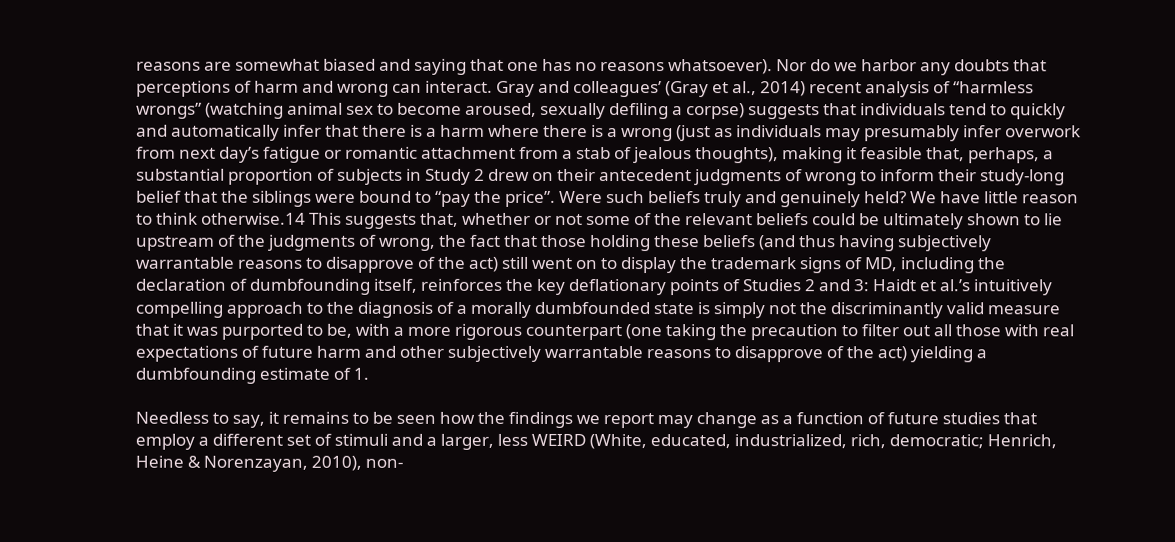reasons are somewhat biased and saying that one has no reasons whatsoever). Nor do we harbor any doubts that perceptions of harm and wrong can interact. Gray and colleagues’ (Gray et al., 2014) recent analysis of “harmless wrongs” (watching animal sex to become aroused, sexually defiling a corpse) suggests that individuals tend to quickly and automatically infer that there is a harm where there is a wrong (just as individuals may presumably infer overwork from next day’s fatigue or romantic attachment from a stab of jealous thoughts), making it feasible that, perhaps, a substantial proportion of subjects in Study 2 drew on their antecedent judgments of wrong to inform their study-long belief that the siblings were bound to “pay the price”. Were such beliefs truly and genuinely held? We have little reason to think otherwise.14 This suggests that, whether or not some of the relevant beliefs could be ultimately shown to lie upstream of the judgments of wrong, the fact that those holding these beliefs (and thus having subjectively warrantable reasons to disapprove of the act) still went on to display the trademark signs of MD, including the declaration of dumbfounding itself, reinforces the key deflationary points of Studies 2 and 3: Haidt et al.’s intuitively compelling approach to the diagnosis of a morally dumbfounded state is simply not the discriminantly valid measure that it was purported to be, with a more rigorous counterpart (one taking the precaution to filter out all those with real expectations of future harm and other subjectively warrantable reasons to disapprove of the act) yielding a dumbfounding estimate of 1.

Needless to say, it remains to be seen how the findings we report may change as a function of future studies that employ a different set of stimuli and a larger, less WEIRD (White, educated, industrialized, rich, democratic; Henrich, Heine & Norenzayan, 2010), non-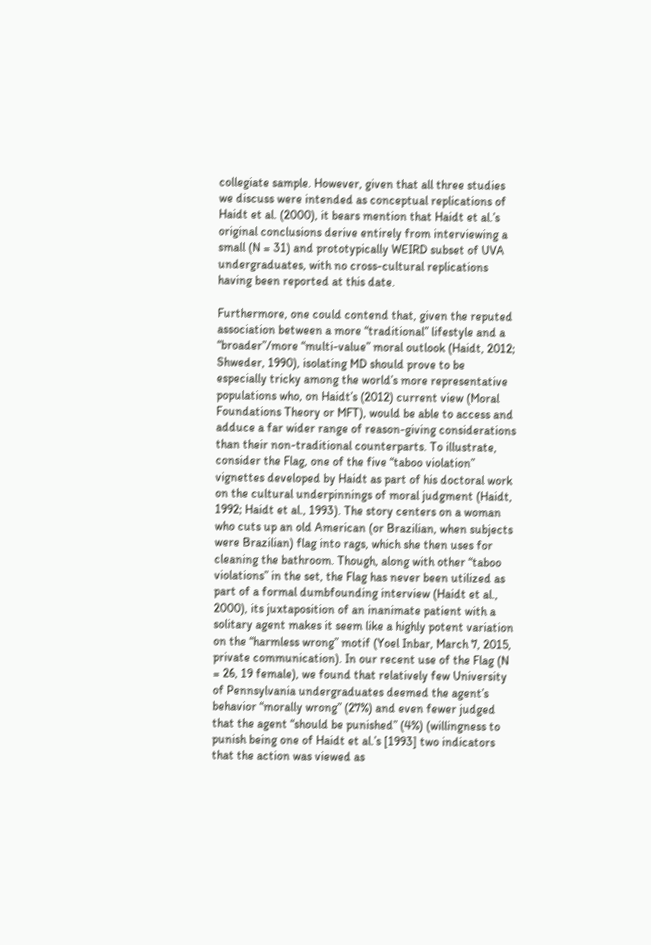collegiate sample. However, given that all three studies we discuss were intended as conceptual replications of Haidt et al. (2000), it bears mention that Haidt et al.’s original conclusions derive entirely from interviewing a small (N = 31) and prototypically WEIRD subset of UVA undergraduates, with no cross-cultural replications having been reported at this date.

Furthermore, one could contend that, given the reputed association between a more “traditional” lifestyle and a “broader”/more “multi-value” moral outlook (Haidt, 2012; Shweder, 1990), isolating MD should prove to be especially tricky among the world’s more representative populations who, on Haidt’s (2012) current view (Moral Foundations Theory or MFT), would be able to access and adduce a far wider range of reason-giving considerations than their non-traditional counterparts. To illustrate, consider the Flag, one of the five “taboo violation” vignettes developed by Haidt as part of his doctoral work on the cultural underpinnings of moral judgment (Haidt, 1992; Haidt et al., 1993). The story centers on a woman who cuts up an old American (or Brazilian, when subjects were Brazilian) flag into rags, which she then uses for cleaning the bathroom. Though, along with other “taboo violations” in the set, the Flag has never been utilized as part of a formal dumbfounding interview (Haidt et al., 2000), its juxtaposition of an inanimate patient with a solitary agent makes it seem like a highly potent variation on the “harmless wrong” motif (Yoel Inbar, March 7, 2015, private communication). In our recent use of the Flag (N = 26, 19 female), we found that relatively few University of Pennsylvania undergraduates deemed the agent’s behavior “morally wrong” (27%) and even fewer judged that the agent “should be punished” (4%) (willingness to punish being one of Haidt et al.’s [1993] two indicators that the action was viewed as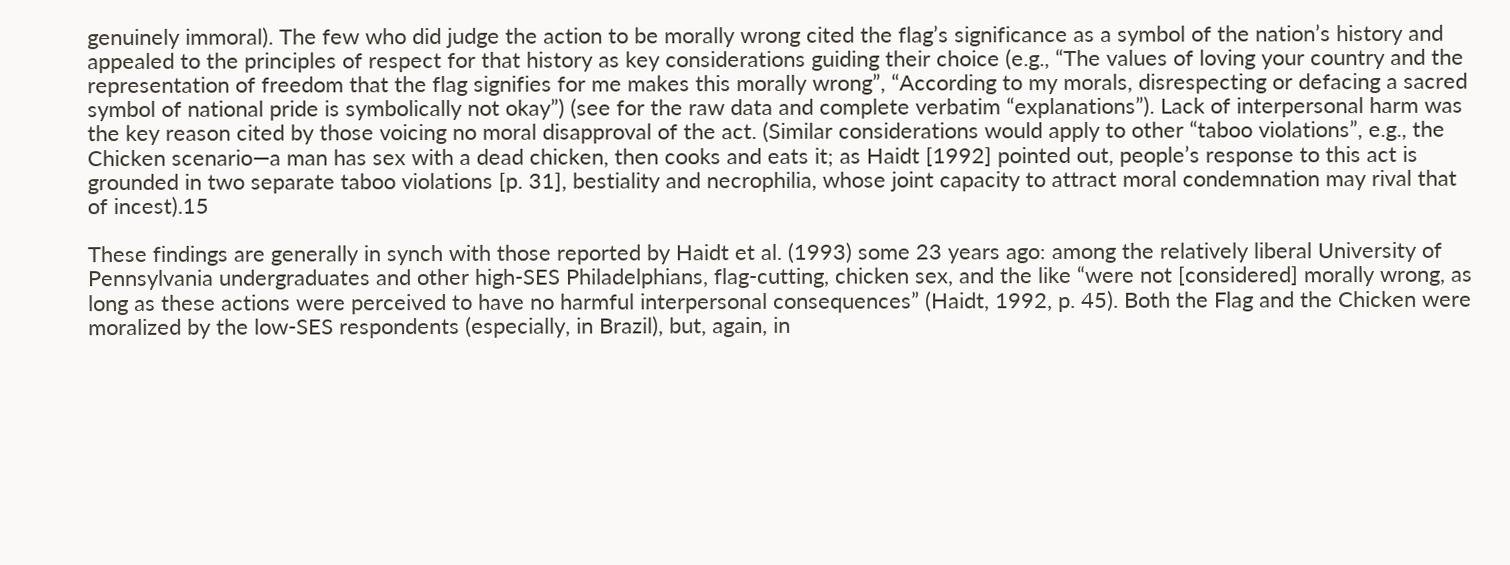genuinely immoral). The few who did judge the action to be morally wrong cited the flag’s significance as a symbol of the nation’s history and appealed to the principles of respect for that history as key considerations guiding their choice (e.g., “The values of loving your country and the representation of freedom that the flag signifies for me makes this morally wrong”, “According to my morals, disrespecting or defacing a sacred symbol of national pride is symbolically not okay”) (see for the raw data and complete verbatim “explanations”). Lack of interpersonal harm was the key reason cited by those voicing no moral disapproval of the act. (Similar considerations would apply to other “taboo violations”, e.g., the Chicken scenario—a man has sex with a dead chicken, then cooks and eats it; as Haidt [1992] pointed out, people’s response to this act is grounded in two separate taboo violations [p. 31], bestiality and necrophilia, whose joint capacity to attract moral condemnation may rival that of incest).15

These findings are generally in synch with those reported by Haidt et al. (1993) some 23 years ago: among the relatively liberal University of Pennsylvania undergraduates and other high-SES Philadelphians, flag-cutting, chicken sex, and the like “were not [considered] morally wrong, as long as these actions were perceived to have no harmful interpersonal consequences” (Haidt, 1992, p. 45). Both the Flag and the Chicken were moralized by the low-SES respondents (especially, in Brazil), but, again, in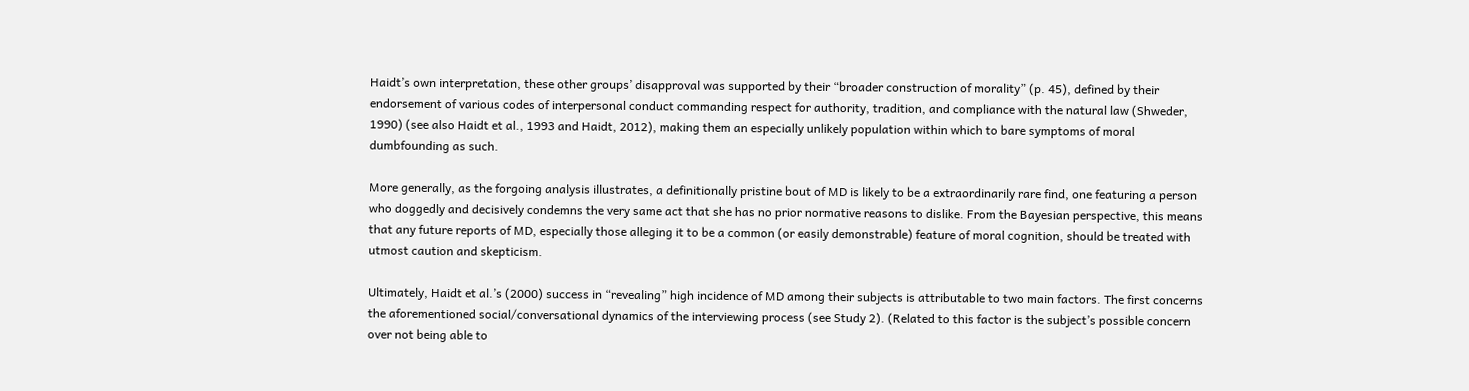Haidt’s own interpretation, these other groups’ disapproval was supported by their “broader construction of morality” (p. 45), defined by their endorsement of various codes of interpersonal conduct commanding respect for authority, tradition, and compliance with the natural law (Shweder, 1990) (see also Haidt et al., 1993 and Haidt, 2012), making them an especially unlikely population within which to bare symptoms of moral dumbfounding as such.

More generally, as the forgoing analysis illustrates, a definitionally pristine bout of MD is likely to be a extraordinarily rare find, one featuring a person who doggedly and decisively condemns the very same act that she has no prior normative reasons to dislike. From the Bayesian perspective, this means that any future reports of MD, especially those alleging it to be a common (or easily demonstrable) feature of moral cognition, should be treated with utmost caution and skepticism.

Ultimately, Haidt et al.’s (2000) success in “revealing” high incidence of MD among their subjects is attributable to two main factors. The first concerns the aforementioned social/conversational dynamics of the interviewing process (see Study 2). (Related to this factor is the subject’s possible concern over not being able to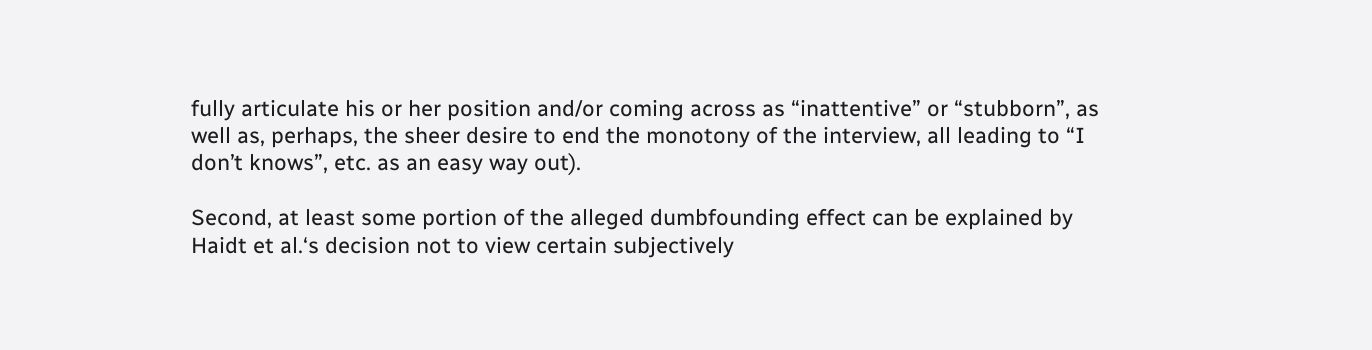fully articulate his or her position and/or coming across as “inattentive” or “stubborn”, as well as, perhaps, the sheer desire to end the monotony of the interview, all leading to “I don’t knows”, etc. as an easy way out).

Second, at least some portion of the alleged dumbfounding effect can be explained by Haidt et al.‘s decision not to view certain subjectively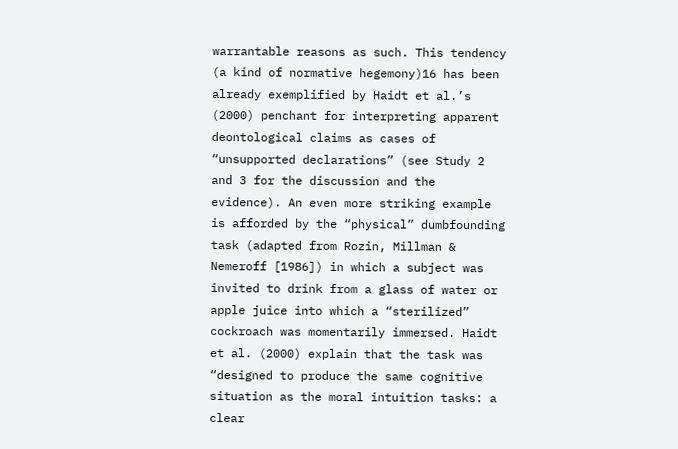warrantable reasons as such. This tendency (a kind of normative hegemony)16 has been already exemplified by Haidt et al.’s (2000) penchant for interpreting apparent deontological claims as cases of “unsupported declarations” (see Study 2 and 3 for the discussion and the evidence). An even more striking example is afforded by the “physical” dumbfounding task (adapted from Rozin, Millman & Nemeroff [1986]) in which a subject was invited to drink from a glass of water or apple juice into which a “sterilized” cockroach was momentarily immersed. Haidt et al. (2000) explain that the task was “designed to produce the same cognitive situation as the moral intuition tasks: a clear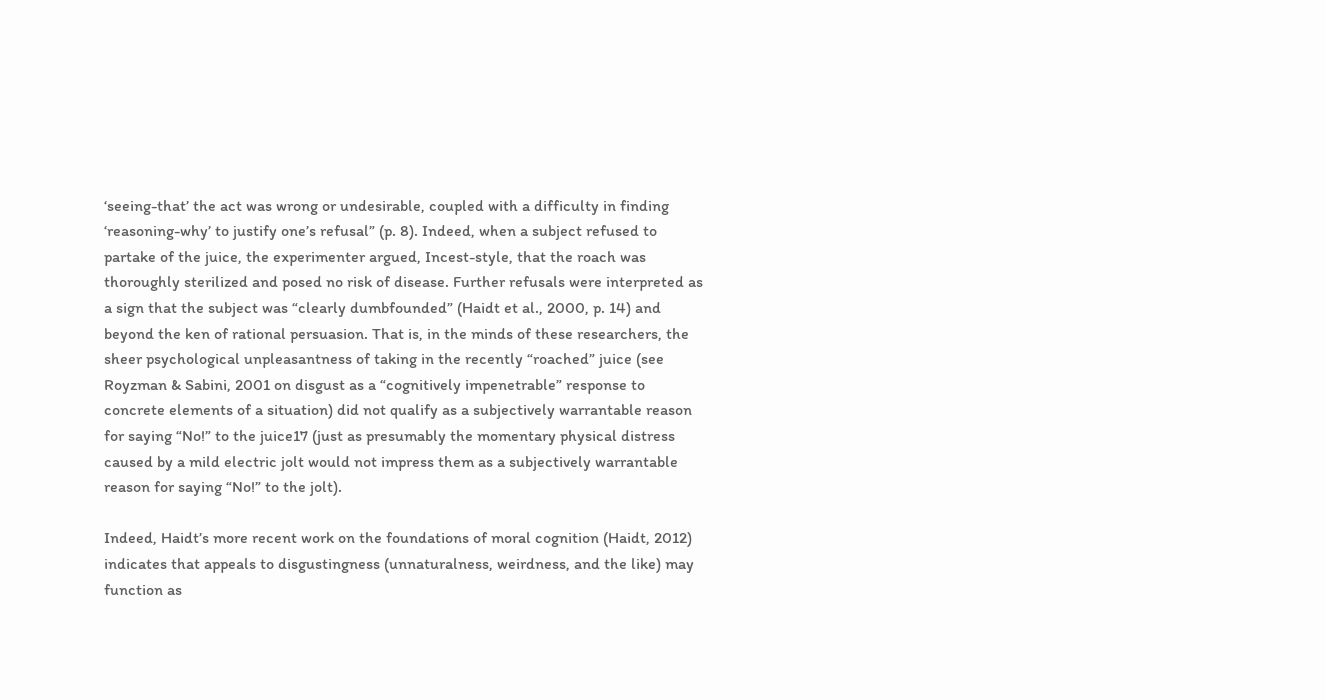‘seeing-that’ the act was wrong or undesirable, coupled with a difficulty in finding ‘reasoning-why’ to justify one’s refusal” (p. 8). Indeed, when a subject refused to partake of the juice, the experimenter argued, Incest-style, that the roach was thoroughly sterilized and posed no risk of disease. Further refusals were interpreted as a sign that the subject was “clearly dumbfounded” (Haidt et al., 2000, p. 14) and beyond the ken of rational persuasion. That is, in the minds of these researchers, the sheer psychological unpleasantness of taking in the recently “roached” juice (see Royzman & Sabini, 2001 on disgust as a “cognitively impenetrable” response to concrete elements of a situation) did not qualify as a subjectively warrantable reason for saying “No!” to the juice17 (just as presumably the momentary physical distress caused by a mild electric jolt would not impress them as a subjectively warrantable reason for saying “No!” to the jolt).

Indeed, Haidt’s more recent work on the foundations of moral cognition (Haidt, 2012) indicates that appeals to disgustingness (unnaturalness, weirdness, and the like) may function as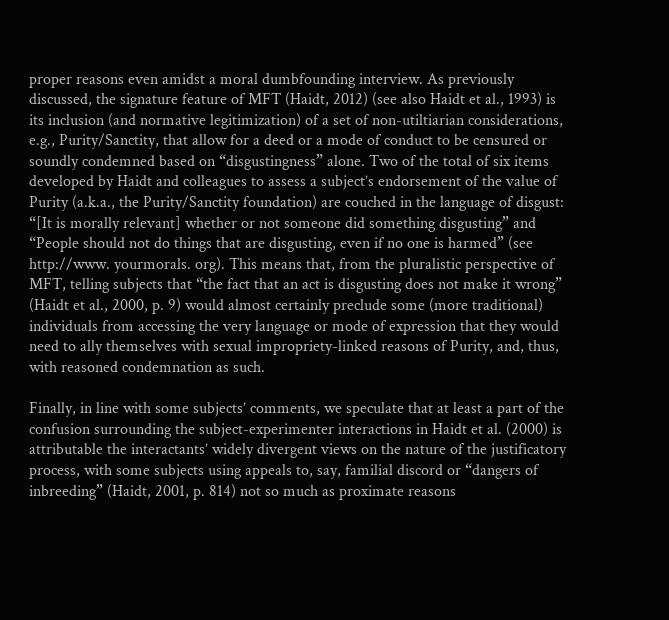proper reasons even amidst a moral dumbfounding interview. As previously discussed, the signature feature of MFT (Haidt, 2012) (see also Haidt et al., 1993) is its inclusion (and normative legitimization) of a set of non-utiltiarian considerations, e.g., Purity/Sanctity, that allow for a deed or a mode of conduct to be censured or soundly condemned based on “disgustingness” alone. Two of the total of six items developed by Haidt and colleagues to assess a subject’s endorsement of the value of Purity (a.k.a., the Purity/Sanctity foundation) are couched in the language of disgust: “[It is morally relevant] whether or not someone did something disgusting” and “People should not do things that are disgusting, even if no one is harmed” (see http://www. yourmorals. org). This means that, from the pluralistic perspective of MFT, telling subjects that “the fact that an act is disgusting does not make it wrong” (Haidt et al., 2000, p. 9) would almost certainly preclude some (more traditional) individuals from accessing the very language or mode of expression that they would need to ally themselves with sexual impropriety-linked reasons of Purity, and, thus, with reasoned condemnation as such.

Finally, in line with some subjects’ comments, we speculate that at least a part of the confusion surrounding the subject-experimenter interactions in Haidt et al. (2000) is attributable the interactants’ widely divergent views on the nature of the justificatory process, with some subjects using appeals to, say, familial discord or “dangers of inbreeding” (Haidt, 2001, p. 814) not so much as proximate reasons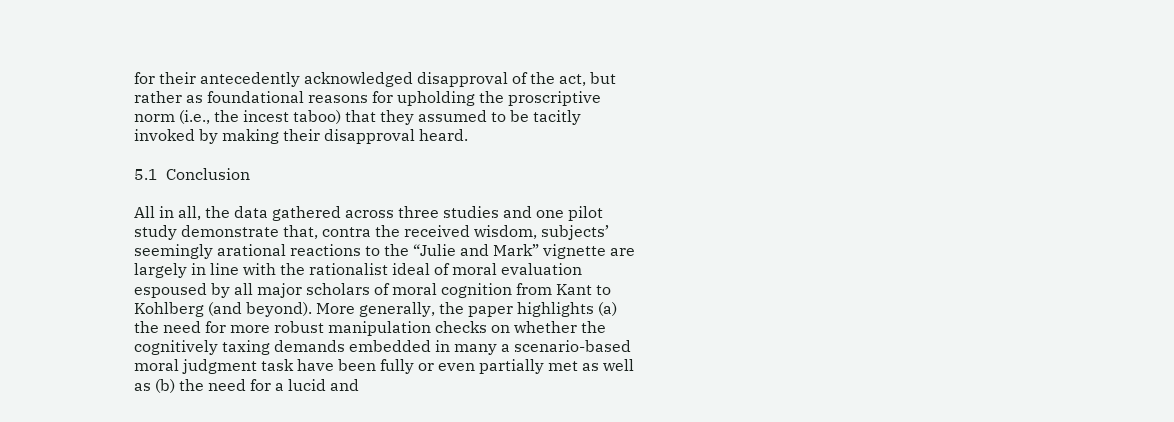for their antecedently acknowledged disapproval of the act, but rather as foundational reasons for upholding the proscriptive norm (i.e., the incest taboo) that they assumed to be tacitly invoked by making their disapproval heard.

5.1  Conclusion

All in all, the data gathered across three studies and one pilot study demonstrate that, contra the received wisdom, subjects’ seemingly arational reactions to the “Julie and Mark” vignette are largely in line with the rationalist ideal of moral evaluation espoused by all major scholars of moral cognition from Kant to Kohlberg (and beyond). More generally, the paper highlights (a) the need for more robust manipulation checks on whether the cognitively taxing demands embedded in many a scenario-based moral judgment task have been fully or even partially met as well as (b) the need for a lucid and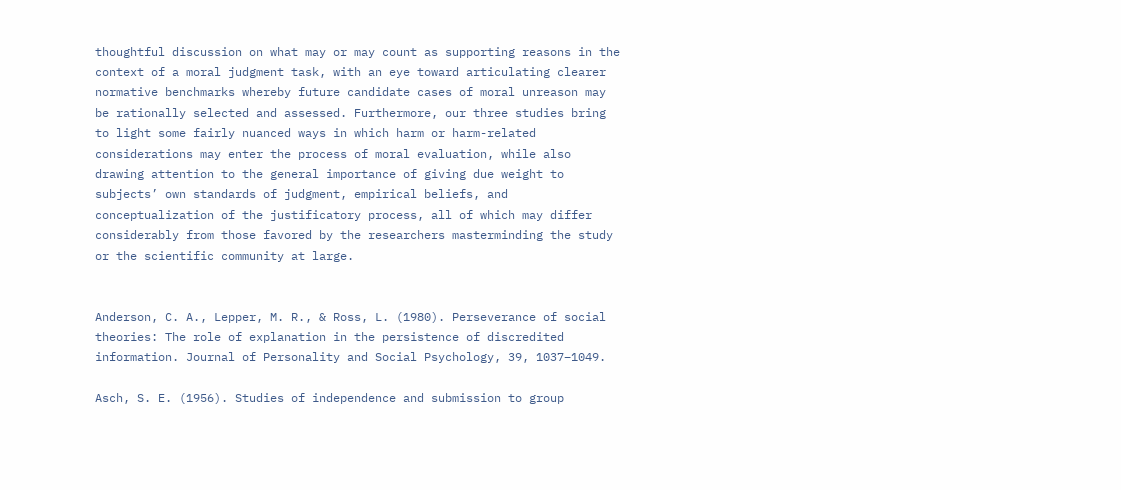thoughtful discussion on what may or may count as supporting reasons in the context of a moral judgment task, with an eye toward articulating clearer normative benchmarks whereby future candidate cases of moral unreason may be rationally selected and assessed. Furthermore, our three studies bring to light some fairly nuanced ways in which harm or harm-related considerations may enter the process of moral evaluation, while also drawing attention to the general importance of giving due weight to subjects’ own standards of judgment, empirical beliefs, and conceptualization of the justificatory process, all of which may differ considerably from those favored by the researchers masterminding the study or the scientific community at large.


Anderson, C. A., Lepper, M. R., & Ross, L. (1980). Perseverance of social theories: The role of explanation in the persistence of discredited information. Journal of Personality and Social Psychology, 39, 1037–1049.

Asch, S. E. (1956). Studies of independence and submission to group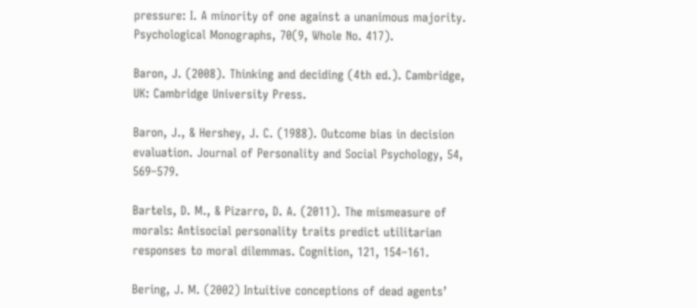pressure: I. A minority of one against a unanimous majority. Psychological Monographs, 70(9, Whole No. 417).

Baron, J. (2008). Thinking and deciding (4th ed.). Cambridge, UK: Cambridge University Press.

Baron, J., & Hershey, J. C. (1988). Outcome bias in decision evaluation. Journal of Personality and Social Psychology, 54, 569–579.

Bartels, D. M., & Pizarro, D. A. (2011). The mismeasure of morals: Antisocial personality traits predict utilitarian responses to moral dilemmas. Cognition, 121, 154–161.

Bering, J. M. (2002) Intuitive conceptions of dead agents’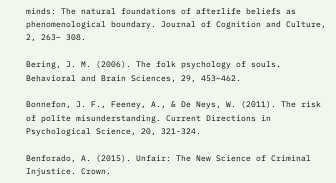minds: The natural foundations of afterlife beliefs as phenomenological boundary. Journal of Cognition and Culture, 2, 263– 308.

Bering, J. M. (2006). The folk psychology of souls. Behavioral and Brain Sciences, 29, 453–462.

Bonnefon, J. F., Feeney, A., & De Neys, W. (2011). The risk of polite misunderstanding. Current Directions in Psychological Science, 20, 321-324.

Benforado, A. (2015). Unfair: The New Science of Criminal Injustice. Crown.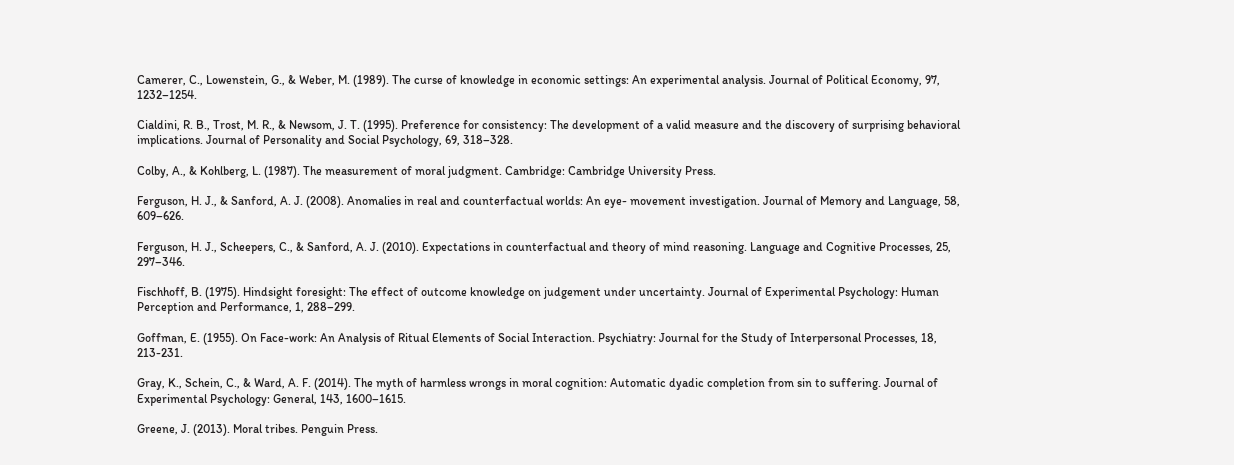Camerer, C., Lowenstein, G., & Weber, M. (1989). The curse of knowledge in economic settings: An experimental analysis. Journal of Political Economy, 97, 1232–1254.

Cialdini, R. B., Trost, M. R., & Newsom, J. T. (1995). Preference for consistency: The development of a valid measure and the discovery of surprising behavioral implications. Journal of Personality and Social Psychology, 69, 318–328.

Colby, A., & Kohlberg, L. (1987). The measurement of moral judgment. Cambridge: Cambridge University Press.

Ferguson, H. J., & Sanford, A. J. (2008). Anomalies in real and counterfactual worlds: An eye- movement investigation. Journal of Memory and Language, 58, 609–626.

Ferguson, H. J., Scheepers, C., & Sanford, A. J. (2010). Expectations in counterfactual and theory of mind reasoning. Language and Cognitive Processes, 25, 297–346.

Fischhoff, B. (1975). Hindsight foresight: The effect of outcome knowledge on judgement under uncertainty. Journal of Experimental Psychology: Human Perception and Performance, 1, 288–299.

Goffman, E. (1955). On Face-work: An Analysis of Ritual Elements of Social Interaction. Psychiatry: Journal for the Study of Interpersonal Processes, 18, 213-231.

Gray, K., Schein, C., & Ward, A. F. (2014). The myth of harmless wrongs in moral cognition: Automatic dyadic completion from sin to suffering. Journal of Experimental Psychology: General, 143, 1600–1615.

Greene, J. (2013). Moral tribes. Penguin Press.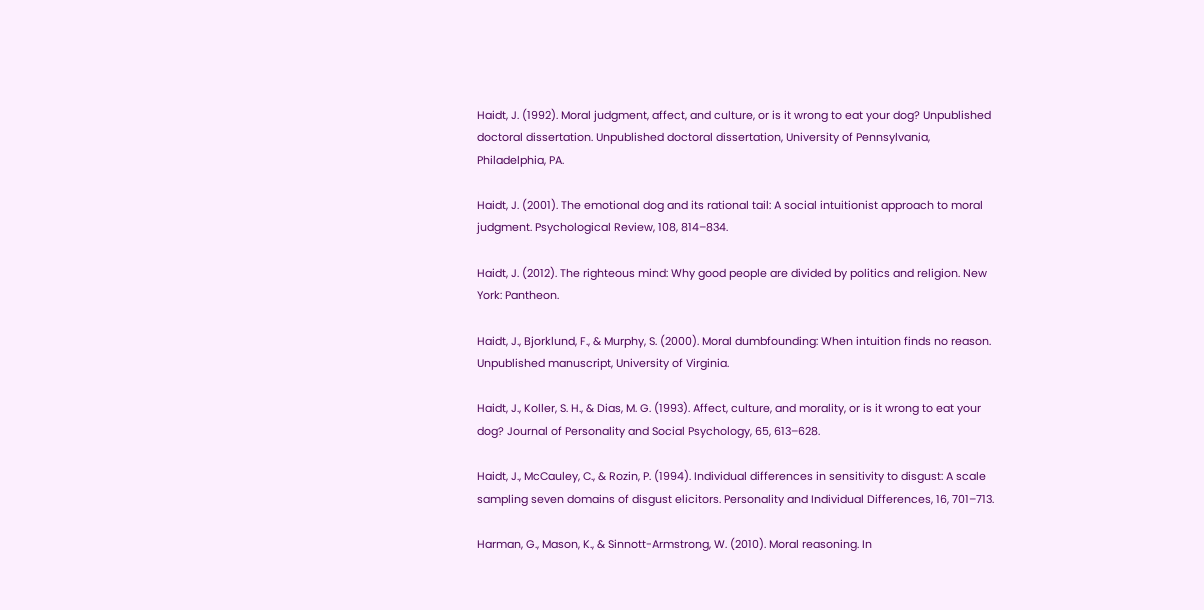Haidt, J. (1992). Moral judgment, affect, and culture, or is it wrong to eat your dog? Unpublished doctoral dissertation. Unpublished doctoral dissertation, University of Pennsylvania, Philadelphia, PA.

Haidt, J. (2001). The emotional dog and its rational tail: A social intuitionist approach to moral judgment. Psychological Review, 108, 814–834.

Haidt, J. (2012). The righteous mind: Why good people are divided by politics and religion. New York: Pantheon.

Haidt, J., Bjorklund, F., & Murphy, S. (2000). Moral dumbfounding: When intuition finds no reason. Unpublished manuscript, University of Virginia.

Haidt, J., Koller, S. H., & Dias, M. G. (1993). Affect, culture, and morality, or is it wrong to eat your dog? Journal of Personality and Social Psychology, 65, 613–628.

Haidt, J., McCauley, C., & Rozin, P. (1994). Individual differences in sensitivity to disgust: A scale sampling seven domains of disgust elicitors. Personality and Individual Differences, 16, 701–713.

Harman, G., Mason, K., & Sinnott-Armstrong, W. (2010). Moral reasoning. In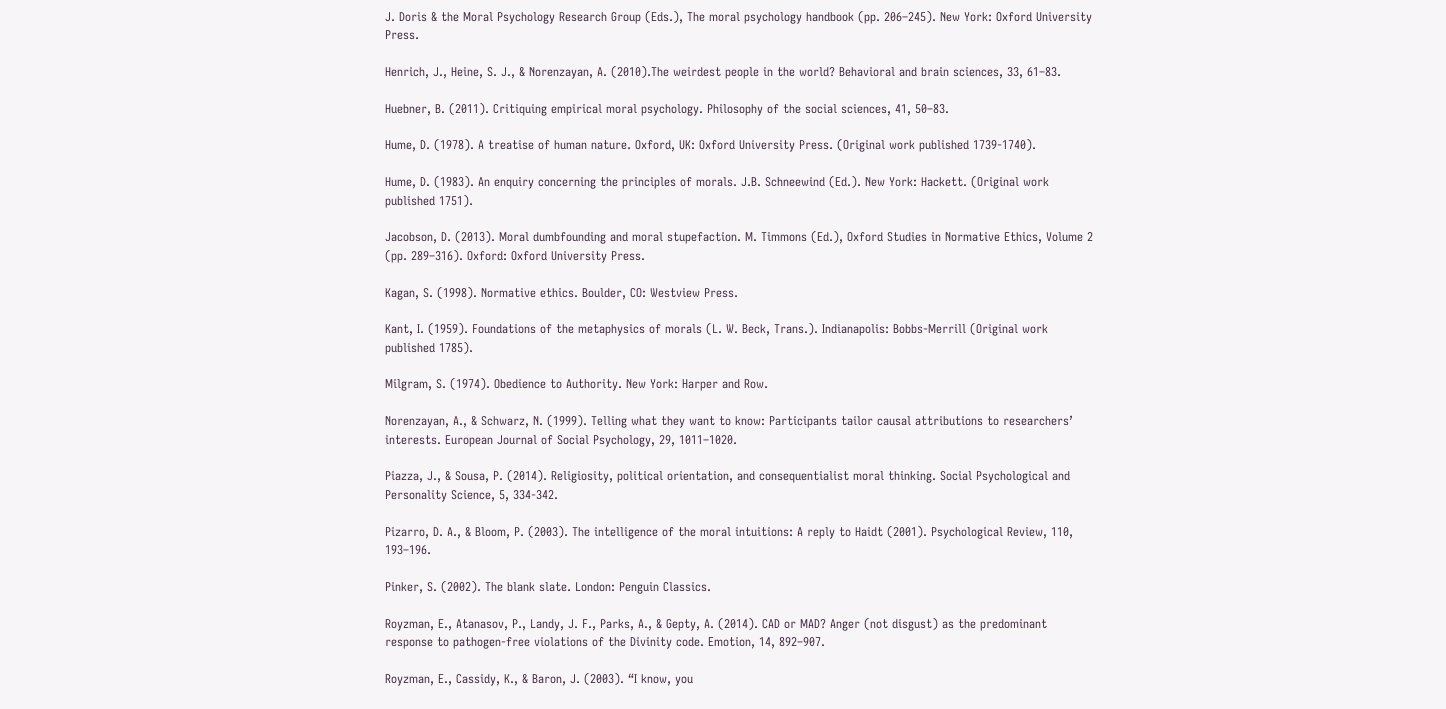J. Doris & the Moral Psychology Research Group (Eds.), The moral psychology handbook (pp. 206–245). New York: Oxford University Press.

Henrich, J., Heine, S. J., & Norenzayan, A. (2010).The weirdest people in the world? Behavioral and brain sciences, 33, 61–83.

Huebner, B. (2011). Critiquing empirical moral psychology. Philosophy of the social sciences, 41, 50–83.

Hume, D. (1978). A treatise of human nature. Oxford, UK: Oxford University Press. (Original work published 1739-1740).

Hume, D. (1983). An enquiry concerning the principles of morals. J.B. Schneewind (Ed.). New York: Hackett. (Original work published 1751).

Jacobson, D. (2013). Moral dumbfounding and moral stupefaction. M. Timmons (Ed.), Oxford Studies in Normative Ethics, Volume 2 (pp. 289–316). Oxford: Oxford University Press.

Kagan, S. (1998). Normative ethics. Boulder, CO: Westview Press.

Kant, I. (1959). Foundations of the metaphysics of morals (L. W. Beck, Trans.). Indianapolis: Bobbs-Merrill (Original work published 1785).

Milgram, S. (1974). Obedience to Authority. New York: Harper and Row.

Norenzayan, A., & Schwarz, N. (1999). Telling what they want to know: Participants tailor causal attributions to researchers’ interests. European Journal of Social Psychology, 29, 1011–1020.

Piazza, J., & Sousa, P. (2014). Religiosity, political orientation, and consequentialist moral thinking. Social Psychological and Personality Science, 5, 334-342.

Pizarro, D. A., & Bloom, P. (2003). The intelligence of the moral intuitions: A reply to Haidt (2001). Psychological Review, 110, 193–196.

Pinker, S. (2002). The blank slate. London: Penguin Classics.

Royzman, E., Atanasov, P., Landy, J. F., Parks, A., & Gepty, A. (2014). CAD or MAD? Anger (not disgust) as the predominant response to pathogen-free violations of the Divinity code. Emotion, 14, 892–907.

Royzman, E., Cassidy, K., & Baron, J. (2003). “I know, you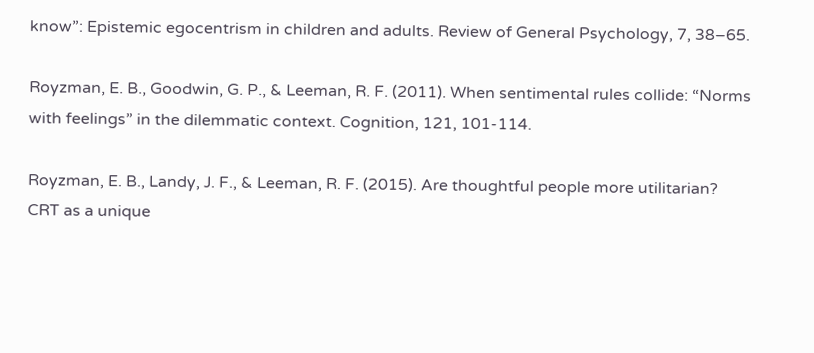know”: Epistemic egocentrism in children and adults. Review of General Psychology, 7, 38–65.

Royzman, E. B., Goodwin, G. P., & Leeman, R. F. (2011). When sentimental rules collide: “Norms with feelings” in the dilemmatic context. Cognition, 121, 101-114.

Royzman, E. B., Landy, J. F., & Leeman, R. F. (2015). Are thoughtful people more utilitarian? CRT as a unique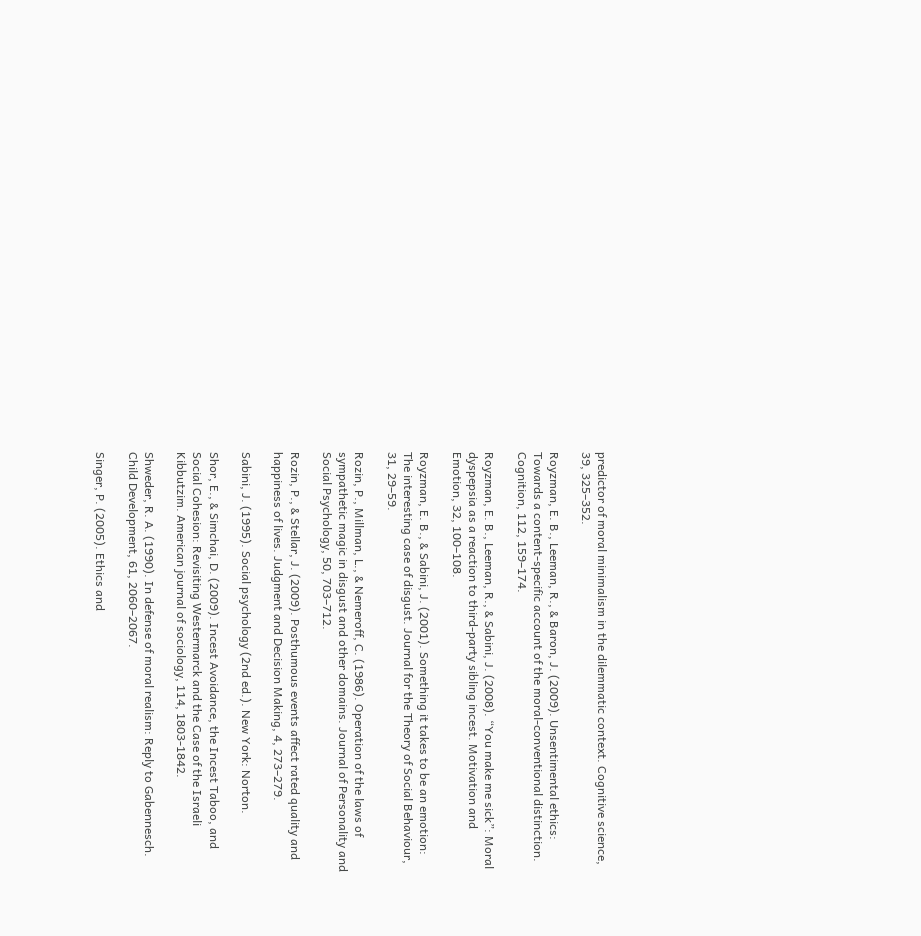predictor of moral minimalism in the dilemmatic context. Cognitive science, 39, 325–352.

Royzman, E. B., Leeman, R., & Baron, J. (2009). Unsentimental ethics: Towards a content-specific account of the moral-conventional distinction. Cognition, 112, 159–174.

Royzman, E. B., Leeman, R., & Sabini, J. (2008). “You make me sick”: Moral dyspepsia as a reaction to third-party sibling incest. Motivation and Emotion, 32, 100–108.

Royzman, E. B., & Sabini, J. (2001). Something it takes to be an emotion: The interesting case of disgust. Journal for the Theory of Social Behaviour, 31, 29–59.

Rozin, P., Millman, L., & Nemeroff, C. (1986). Operation of the laws of sympathetic magic in disgust and other domains. Journal of Personality and Social Psychology, 50, 703–712.

Rozin, P., & Stellar, J. (2009). Posthumous events affect rated quality and happiness of lives. Judgment and Decision Making, 4, 273–279.

Sabini, J. (1995). Social psychology (2nd ed.). New York: Norton.

Shor, E., & Simchai, D. (2009). Incest Avoidance, the Incest Taboo, and Social Cohesion: Revisiting Westermarck and the Case of the Israeli Kibbutzim. American journal of sociology, 114, 1803-1842.

Shweder, R. A. (1990). In defense of moral realism: Reply to Gabennesch. Child Development, 61, 2060–2067.

Singer, P. (2005). Ethics and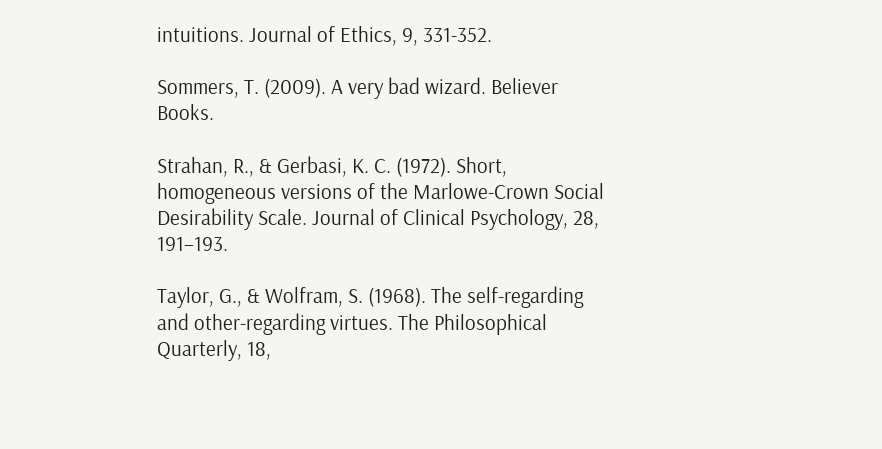intuitions. Journal of Ethics, 9, 331-352.

Sommers, T. (2009). A very bad wizard. Believer Books.

Strahan, R., & Gerbasi, K. C. (1972). Short, homogeneous versions of the Marlowe-Crown Social Desirability Scale. Journal of Clinical Psychology, 28, 191–193.

Taylor, G., & Wolfram, S. (1968). The self-regarding and other-regarding virtues. The Philosophical Quarterly, 18,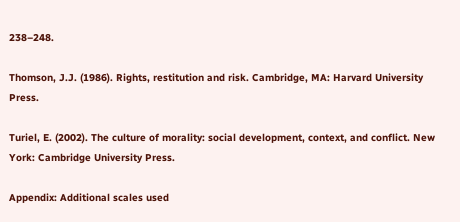238–248.

Thomson, J.J. (1986). Rights, restitution and risk. Cambridge, MA: Harvard University Press.

Turiel, E. (2002). The culture of morality: social development, context, and conflict. New York: Cambridge University Press.

Appendix: Additional scales used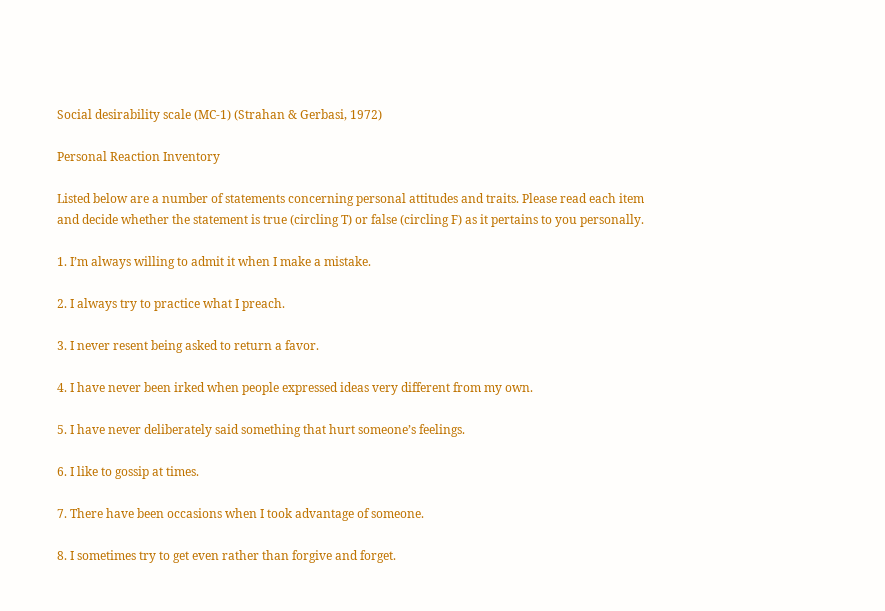Social desirability scale (MC-1) (Strahan & Gerbasi, 1972)

Personal Reaction Inventory

Listed below are a number of statements concerning personal attitudes and traits. Please read each item and decide whether the statement is true (circling T) or false (circling F) as it pertains to you personally.

1. I’m always willing to admit it when I make a mistake.

2. I always try to practice what I preach.

3. I never resent being asked to return a favor.

4. I have never been irked when people expressed ideas very different from my own.

5. I have never deliberately said something that hurt someone’s feelings.

6. I like to gossip at times.

7. There have been occasions when I took advantage of someone.

8. I sometimes try to get even rather than forgive and forget.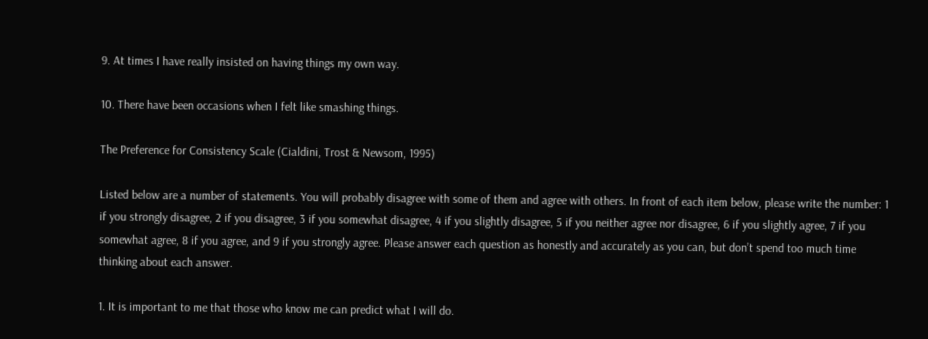9. At times I have really insisted on having things my own way.

10. There have been occasions when I felt like smashing things.

The Preference for Consistency Scale (Cialdini, Trost & Newsom, 1995)

Listed below are a number of statements. You will probably disagree with some of them and agree with others. In front of each item below, please write the number: 1 if you strongly disagree, 2 if you disagree, 3 if you somewhat disagree, 4 if you slightly disagree, 5 if you neither agree nor disagree, 6 if you slightly agree, 7 if you somewhat agree, 8 if you agree, and 9 if you strongly agree. Please answer each question as honestly and accurately as you can, but don’t spend too much time thinking about each answer.

1. It is important to me that those who know me can predict what I will do.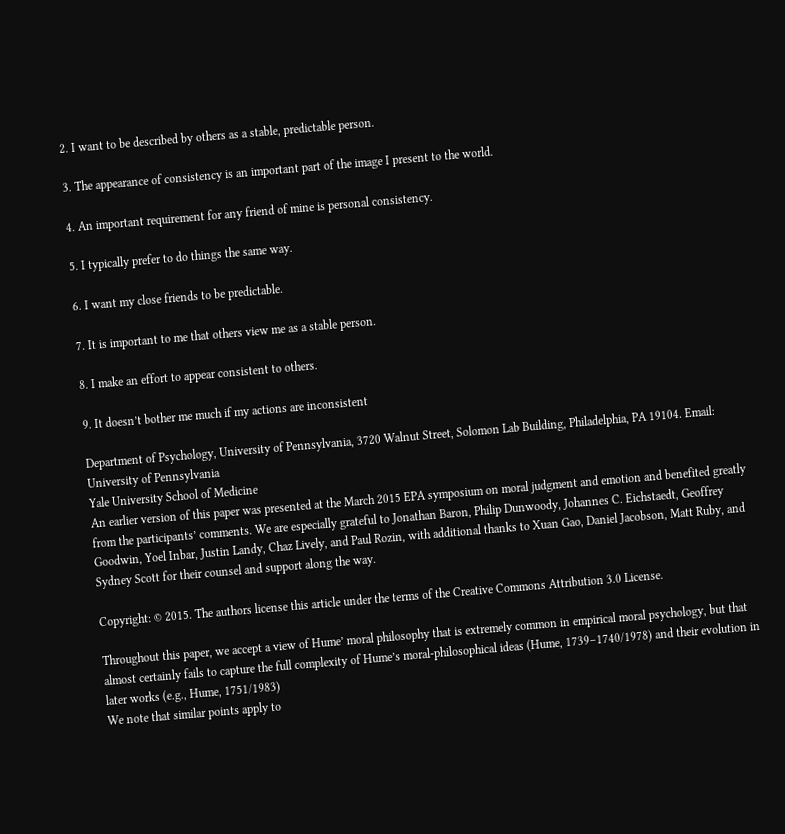2. I want to be described by others as a stable, predictable person.

3. The appearance of consistency is an important part of the image I present to the world.

4. An important requirement for any friend of mine is personal consistency.

5. I typically prefer to do things the same way.

6. I want my close friends to be predictable.

7. It is important to me that others view me as a stable person.

8. I make an effort to appear consistent to others.

9. It doesn’t bother me much if my actions are inconsistent

Department of Psychology, University of Pennsylvania, 3720 Walnut Street, Solomon Lab Building, Philadelphia, PA 19104. Email:
University of Pennsylvania
Yale University School of Medicine
An earlier version of this paper was presented at the March 2015 EPA symposium on moral judgment and emotion and benefited greatly from the participants’ comments. We are especially grateful to Jonathan Baron, Philip Dunwoody, Johannes C. Eichstaedt, Geoffrey Goodwin, Yoel Inbar, Justin Landy, Chaz Lively, and Paul Rozin, with additional thanks to Xuan Gao, Daniel Jacobson, Matt Ruby, and Sydney Scott for their counsel and support along the way.

Copyright: © 2015. The authors license this article under the terms of the Creative Commons Attribution 3.0 License.

Throughout this paper, we accept a view of Hume’ moral philosophy that is extremely common in empirical moral psychology, but that almost certainly fails to capture the full complexity of Hume’s moral-philosophical ideas (Hume, 1739–1740/1978) and their evolution in later works (e.g., Hume, 1751/1983)
We note that similar points apply to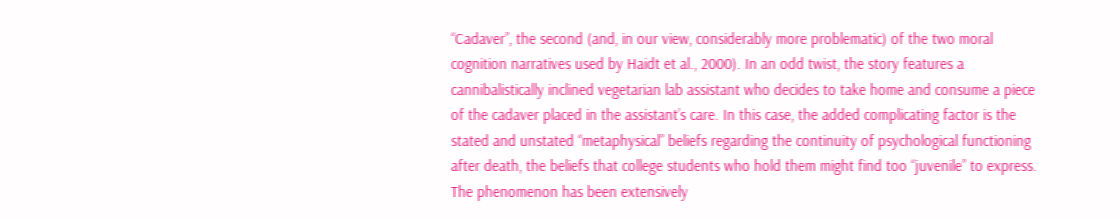“Cadaver”, the second (and, in our view, considerably more problematic) of the two moral cognition narratives used by Haidt et al., 2000). In an odd twist, the story features a cannibalistically inclined vegetarian lab assistant who decides to take home and consume a piece of the cadaver placed in the assistant’s care. In this case, the added complicating factor is the stated and unstated “metaphysical” beliefs regarding the continuity of psychological functioning after death, the beliefs that college students who hold them might find too “juvenile” to express. The phenomenon has been extensively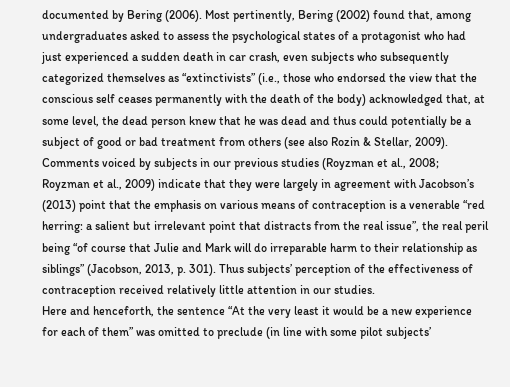documented by Bering (2006). Most pertinently, Bering (2002) found that, among undergraduates asked to assess the psychological states of a protagonist who had just experienced a sudden death in car crash, even subjects who subsequently categorized themselves as “extinctivists” (i.e., those who endorsed the view that the conscious self ceases permanently with the death of the body) acknowledged that, at some level, the dead person knew that he was dead and thus could potentially be a subject of good or bad treatment from others (see also Rozin & Stellar, 2009).
Comments voiced by subjects in our previous studies (Royzman et al., 2008; Royzman et al., 2009) indicate that they were largely in agreement with Jacobson’s (2013) point that the emphasis on various means of contraception is a venerable “red herring: a salient but irrelevant point that distracts from the real issue”, the real peril being “of course that Julie and Mark will do irreparable harm to their relationship as siblings” (Jacobson, 2013, p. 301). Thus subjects’ perception of the effectiveness of contraception received relatively little attention in our studies.
Here and henceforth, the sentence “At the very least it would be a new experience for each of them” was omitted to preclude (in line with some pilot subjects’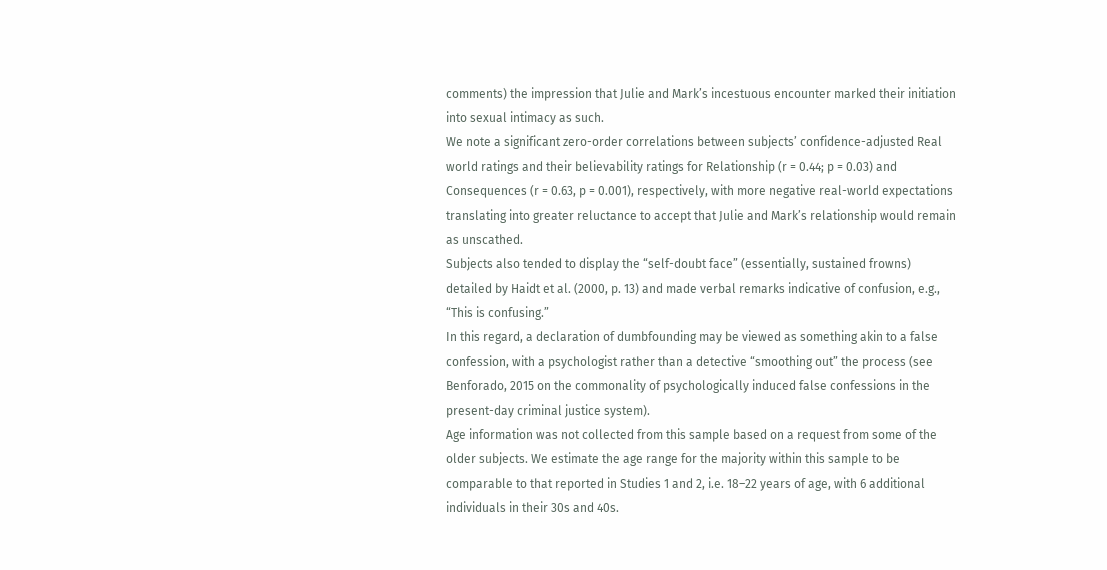comments) the impression that Julie and Mark’s incestuous encounter marked their initiation into sexual intimacy as such.
We note a significant zero-order correlations between subjects’ confidence-adjusted Real world ratings and their believability ratings for Relationship (r = 0.44; p = 0.03) and Consequences (r = 0.63, p = 0.001), respectively, with more negative real-world expectations translating into greater reluctance to accept that Julie and Mark’s relationship would remain as unscathed.
Subjects also tended to display the “self-doubt face” (essentially, sustained frowns) detailed by Haidt et al. (2000, p. 13) and made verbal remarks indicative of confusion, e.g., “This is confusing.”
In this regard, a declaration of dumbfounding may be viewed as something akin to a false confession, with a psychologist rather than a detective “smoothing out” the process (see Benforado, 2015 on the commonality of psychologically induced false confessions in the present-day criminal justice system).
Age information was not collected from this sample based on a request from some of the older subjects. We estimate the age range for the majority within this sample to be comparable to that reported in Studies 1 and 2, i.e. 18–22 years of age, with 6 additional individuals in their 30s and 40s.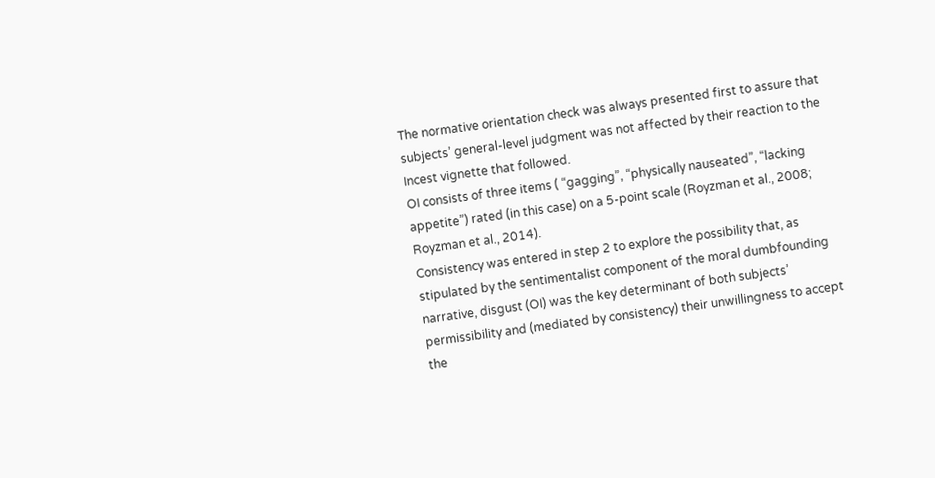The normative orientation check was always presented first to assure that subjects’ general-level judgment was not affected by their reaction to the Incest vignette that followed.
OI consists of three items ( “gagging”, “physically nauseated”, “lacking appetite”) rated (in this case) on a 5-point scale (Royzman et al., 2008; Royzman et al., 2014).
Consistency was entered in step 2 to explore the possibility that, as stipulated by the sentimentalist component of the moral dumbfounding narrative, disgust (OI) was the key determinant of both subjects’ permissibility and (mediated by consistency) their unwillingness to accept the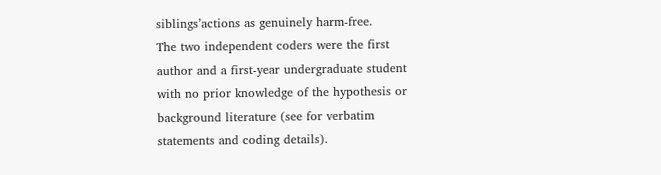siblings’actions as genuinely harm-free.
The two independent coders were the first author and a first-year undergraduate student with no prior knowledge of the hypothesis or background literature (see for verbatim statements and coding details).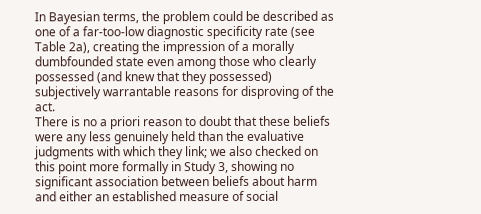In Bayesian terms, the problem could be described as one of a far-too-low diagnostic specificity rate (see Table 2a), creating the impression of a morally dumbfounded state even among those who clearly possessed (and knew that they possessed) subjectively warrantable reasons for disproving of the act.
There is no a priori reason to doubt that these beliefs were any less genuinely held than the evaluative judgments with which they link; we also checked on this point more formally in Study 3, showing no significant association between beliefs about harm and either an established measure of social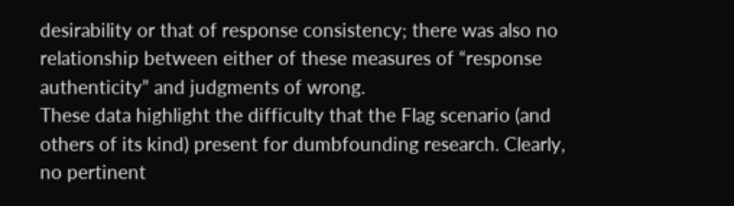desirability or that of response consistency; there was also no relationship between either of these measures of “response authenticity” and judgments of wrong.
These data highlight the difficulty that the Flag scenario (and others of its kind) present for dumbfounding research. Clearly, no pertinent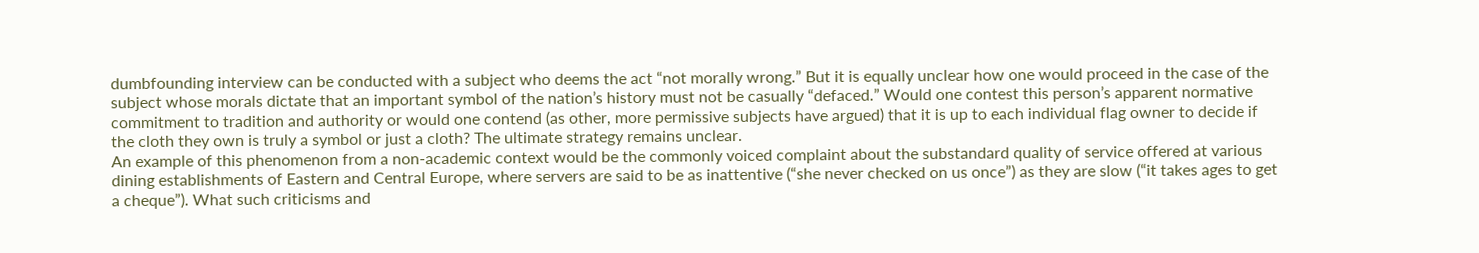dumbfounding interview can be conducted with a subject who deems the act “not morally wrong.” But it is equally unclear how one would proceed in the case of the subject whose morals dictate that an important symbol of the nation’s history must not be casually “defaced.” Would one contest this person’s apparent normative commitment to tradition and authority or would one contend (as other, more permissive subjects have argued) that it is up to each individual flag owner to decide if the cloth they own is truly a symbol or just a cloth? The ultimate strategy remains unclear.
An example of this phenomenon from a non-academic context would be the commonly voiced complaint about the substandard quality of service offered at various dining establishments of Eastern and Central Europe, where servers are said to be as inattentive (“she never checked on us once”) as they are slow (“it takes ages to get a cheque”). What such criticisms and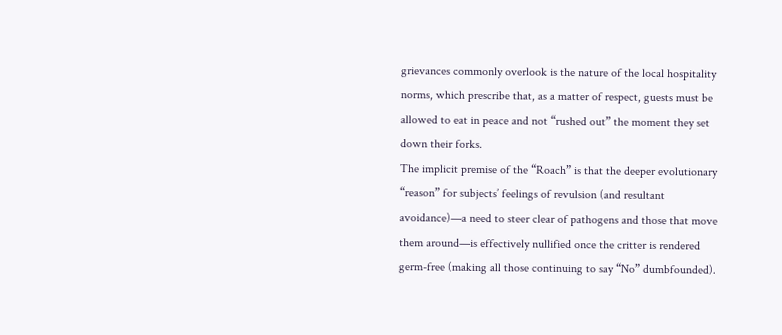grievances commonly overlook is the nature of the local hospitality norms, which prescribe that, as a matter of respect, guests must be allowed to eat in peace and not “rushed out” the moment they set down their forks.
The implicit premise of the “Roach” is that the deeper evolutionary “reason” for subjects’ feelings of revulsion (and resultant avoidance)—a need to steer clear of pathogens and those that move them around—is effectively nullified once the critter is rendered germ-free (making all those continuing to say “No” dumbfounded).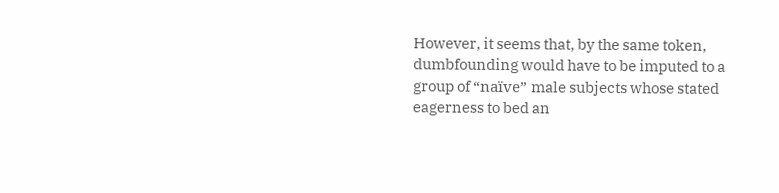However, it seems that, by the same token, dumbfounding would have to be imputed to a group of “naïve” male subjects whose stated eagerness to bed an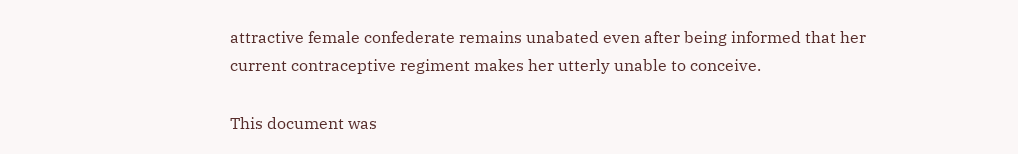attractive female confederate remains unabated even after being informed that her current contraceptive regiment makes her utterly unable to conceive.

This document was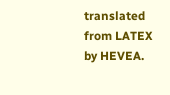translated from LATEX by HEVEA.